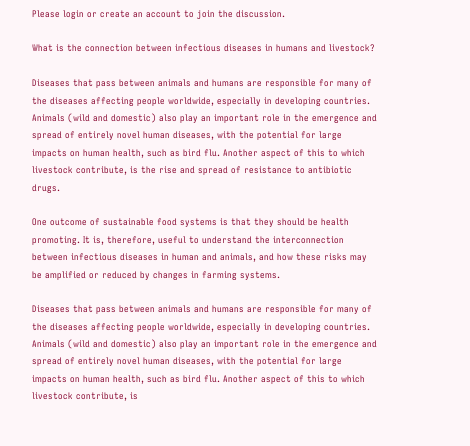Please login or create an account to join the discussion.

What is the connection between infectious diseases in humans and livestock?

Diseases that pass between animals and humans are responsible for many of the diseases affecting people worldwide, especially in developing countries. Animals (wild and domestic) also play an important role in the emergence and spread of entirely novel human diseases, with the potential for large impacts on human health, such as bird flu. Another aspect of this to which livestock contribute, is the rise and spread of resistance to antibiotic drugs.

One outcome of sustainable food systems is that they should be health promoting. It is, therefore, useful to understand the interconnection between infectious diseases in human and animals, and how these risks may be amplified or reduced by changes in farming systems.

Diseases that pass between animals and humans are responsible for many of the diseases affecting people worldwide, especially in developing countries. Animals (wild and domestic) also play an important role in the emergence and spread of entirely novel human diseases, with the potential for large impacts on human health, such as bird flu. Another aspect of this to which livestock contribute, is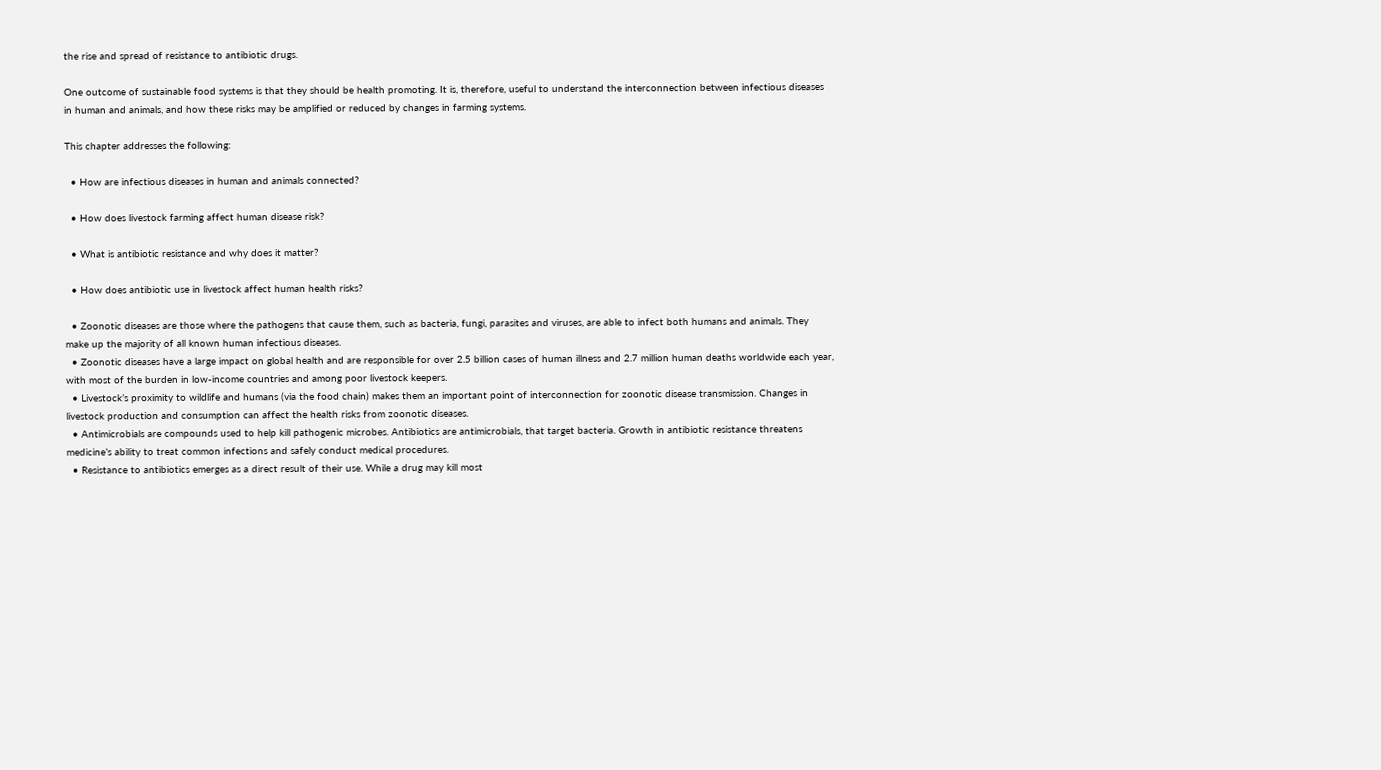the rise and spread of resistance to antibiotic drugs.

One outcome of sustainable food systems is that they should be health promoting. It is, therefore, useful to understand the interconnection between infectious diseases in human and animals, and how these risks may be amplified or reduced by changes in farming systems.

This chapter addresses the following:

  • How are infectious diseases in human and animals connected?

  • How does livestock farming affect human disease risk?

  • What is antibiotic resistance and why does it matter?

  • How does antibiotic use in livestock affect human health risks?

  • Zoonotic diseases are those where the pathogens that cause them, such as bacteria, fungi, parasites and viruses, are able to infect both humans and animals. They make up the majority of all known human infectious diseases.
  • Zoonotic diseases have a large impact on global health and are responsible for over 2.5 billion cases of human illness and 2.7 million human deaths worldwide each year, with most of the burden in low-income countries and among poor livestock keepers.
  • Livestock’s proximity to wildlife and humans (via the food chain) makes them an important point of interconnection for zoonotic disease transmission. Changes in livestock production and consumption can affect the health risks from zoonotic diseases.
  • Antimicrobials are compounds used to help kill pathogenic microbes. Antibiotics are antimicrobials, that target bacteria. Growth in antibiotic resistance threatens medicine’s ability to treat common infections and safely conduct medical procedures.
  • Resistance to antibiotics emerges as a direct result of their use. While a drug may kill most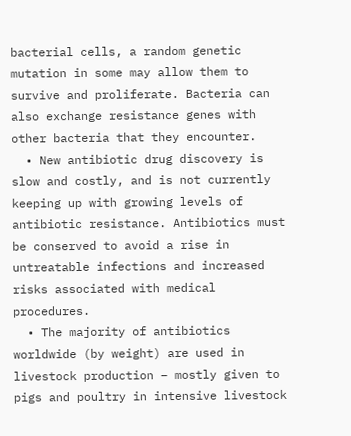bacterial cells, a random genetic mutation in some may allow them to survive and proliferate. Bacteria can also exchange resistance genes with other bacteria that they encounter.
  • New antibiotic drug discovery is slow and costly, and is not currently keeping up with growing levels of antibiotic resistance. Antibiotics must be conserved to avoid a rise in untreatable infections and increased risks associated with medical procedures.
  • The majority of antibiotics worldwide (by weight) are used in livestock production – mostly given to pigs and poultry in intensive livestock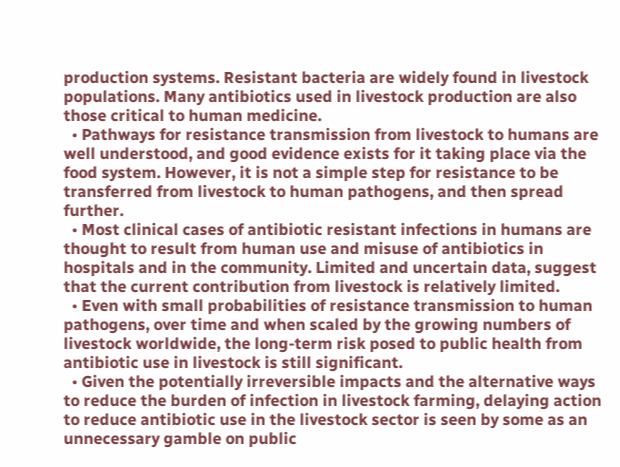production systems. Resistant bacteria are widely found in livestock populations. Many antibiotics used in livestock production are also those critical to human medicine.
  • Pathways for resistance transmission from livestock to humans are well understood, and good evidence exists for it taking place via the food system. However, it is not a simple step for resistance to be transferred from livestock to human pathogens, and then spread further.
  • Most clinical cases of antibiotic resistant infections in humans are thought to result from human use and misuse of antibiotics in hospitals and in the community. Limited and uncertain data, suggest that the current contribution from livestock is relatively limited.
  • Even with small probabilities of resistance transmission to human pathogens, over time and when scaled by the growing numbers of livestock worldwide, the long-term risk posed to public health from antibiotic use in livestock is still significant.
  • Given the potentially irreversible impacts and the alternative ways to reduce the burden of infection in livestock farming, delaying action to reduce antibiotic use in the livestock sector is seen by some as an unnecessary gamble on public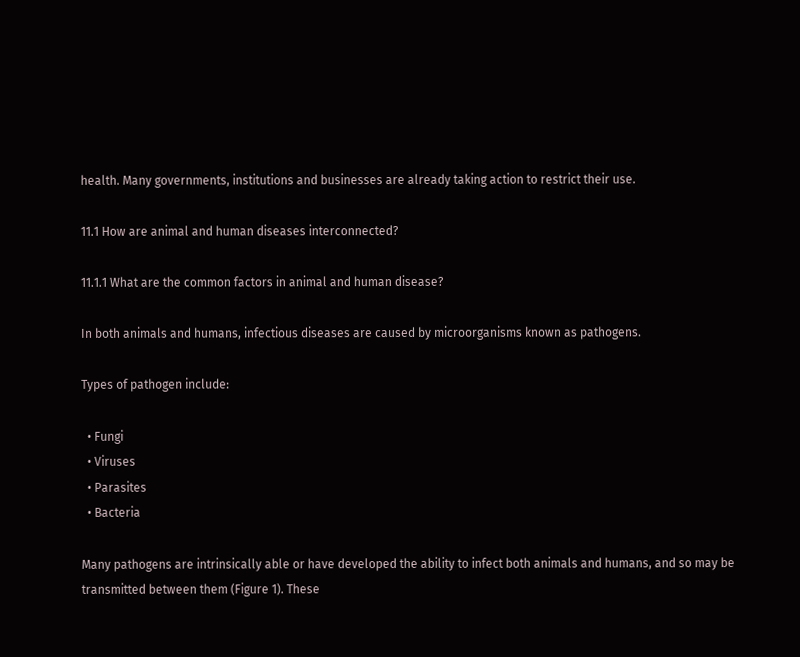health. Many governments, institutions and businesses are already taking action to restrict their use.

11.1 How are animal and human diseases interconnected?

11.1.1 What are the common factors in animal and human disease?

In both animals and humans, infectious diseases are caused by microorganisms known as pathogens.

Types of pathogen include:

  • Fungi
  • Viruses
  • Parasites
  • Bacteria

Many pathogens are intrinsically able or have developed the ability to infect both animals and humans, and so may be transmitted between them (Figure 1). These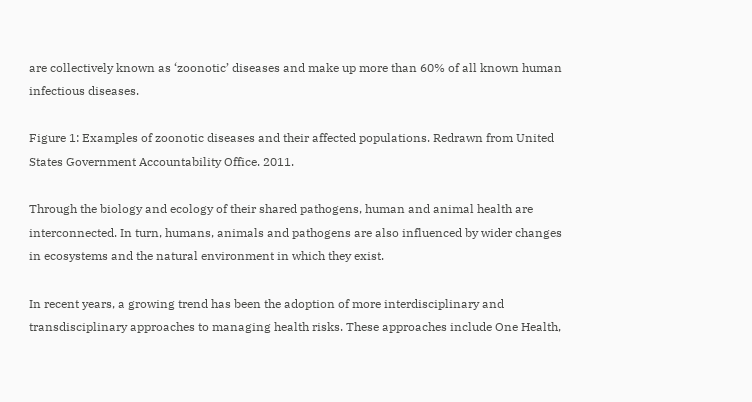are collectively known as ‘zoonotic’ diseases and make up more than 60% of all known human infectious diseases.

Figure 1: Examples of zoonotic diseases and their affected populations. Redrawn from United States Government Accountability Office. 2011.

Through the biology and ecology of their shared pathogens, human and animal health are interconnected. In turn, humans, animals and pathogens are also influenced by wider changes in ecosystems and the natural environment in which they exist.

In recent years, a growing trend has been the adoption of more interdisciplinary and transdisciplinary approaches to managing health risks. These approaches include One Health,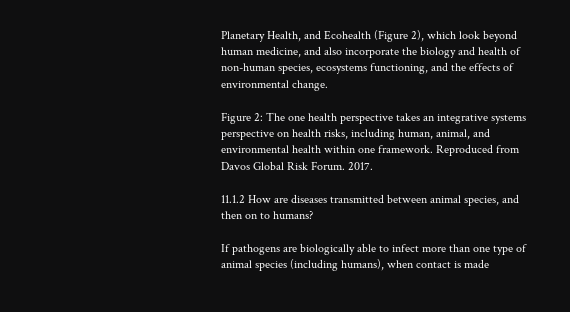Planetary Health, and Ecohealth (Figure 2), which look beyond human medicine, and also incorporate the biology and health of non-human species, ecosystems functioning, and the effects of environmental change.

Figure 2: The one health perspective takes an integrative systems perspective on health risks, including human, animal, and environmental health within one framework. Reproduced from Davos Global Risk Forum. 2017.

11.1.2 How are diseases transmitted between animal species, and then on to humans?

If pathogens are biologically able to infect more than one type of animal species (including humans), when contact is made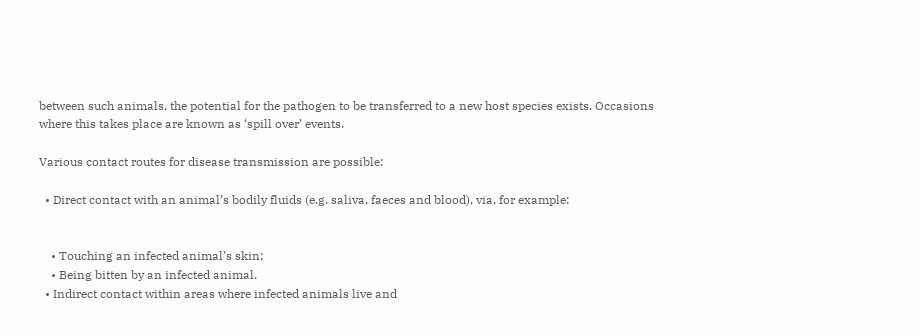between such animals, the potential for the pathogen to be transferred to a new host species exists. Occasions where this takes place are known as ‘spill over’ events.

Various contact routes for disease transmission are possible:

  • Direct contact with an animal’s bodily fluids (e.g. saliva, faeces and blood), via, for example:


    • Touching an infected animal’s skin;
    • Being bitten by an infected animal.
  • Indirect contact within areas where infected animals live and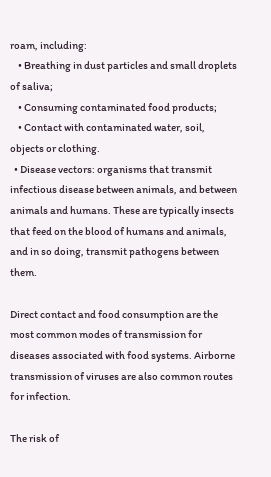roam, including:
    • Breathing in dust particles and small droplets of saliva;
    • Consuming contaminated food products;
    • Contact with contaminated water, soil, objects or clothing.
  • Disease vectors: organisms that transmit infectious disease between animals, and between animals and humans. These are typically insects that feed on the blood of humans and animals, and in so doing, transmit pathogens between them.

Direct contact and food consumption are the most common modes of transmission for diseases associated with food systems. Airborne transmission of viruses are also common routes for infection.

The risk of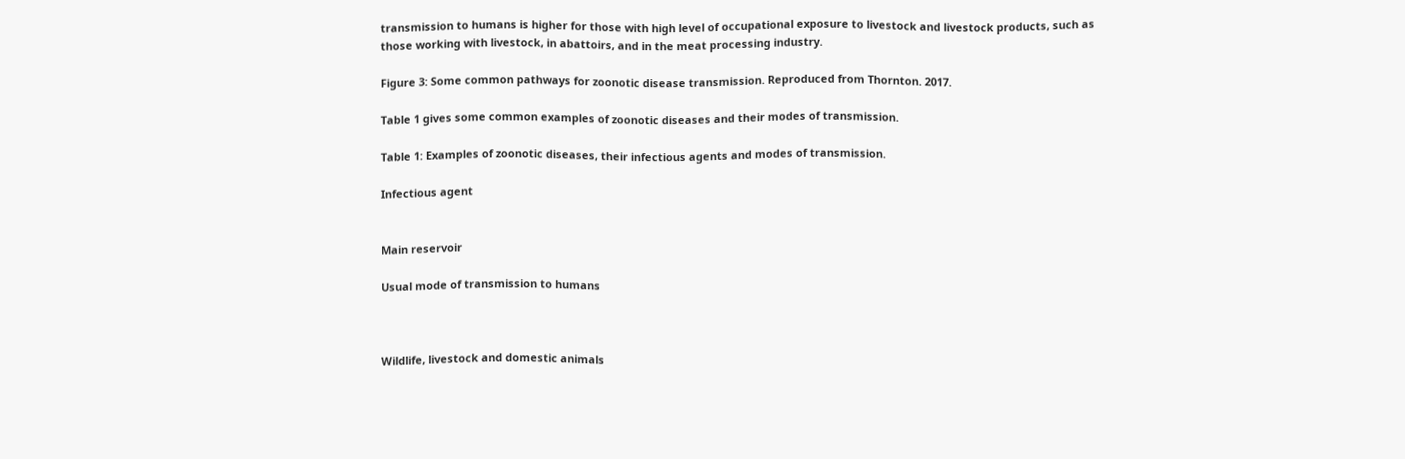transmission to humans is higher for those with high level of occupational exposure to livestock and livestock products, such as those working with livestock, in abattoirs, and in the meat processing industry.

Figure 3: Some common pathways for zoonotic disease transmission. Reproduced from Thornton. 2017.

Table 1 gives some common examples of zoonotic diseases and their modes of transmission.

Table 1: Examples of zoonotic diseases, their infectious agents and modes of transmission.

Infectious agent


Main reservoir

Usual mode of transmission to humans



Wildlife, livestock and domestic animals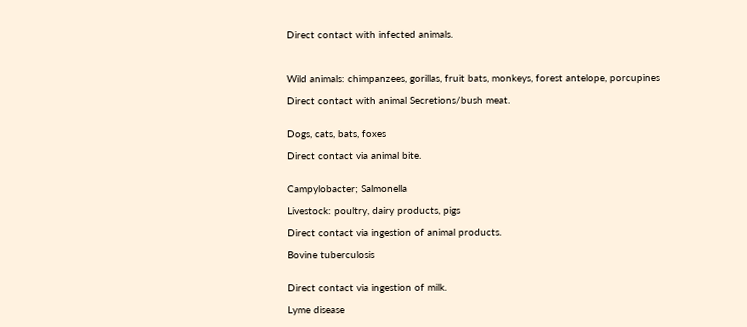Direct contact with infected animals.



Wild animals: chimpanzees, gorillas, fruit bats, monkeys, forest antelope, porcupines

Direct contact with animal Secretions/bush meat.


Dogs, cats, bats, foxes

Direct contact via animal bite.


Campylobacter; Salmonella

Livestock: poultry, dairy products, pigs

Direct contact via ingestion of animal products.

Bovine tuberculosis


Direct contact via ingestion of milk.

Lyme disease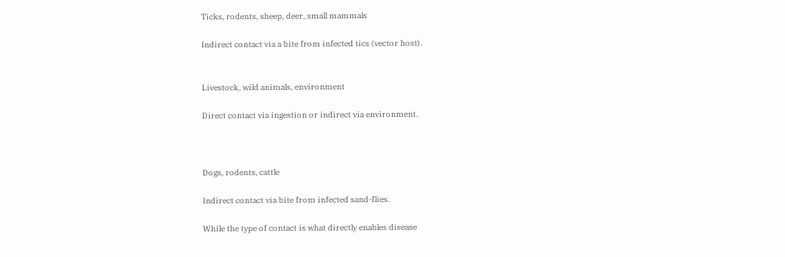Ticks, rodents, sheep, deer, small mammals

Indirect contact via a bite from infected tics (vector host).


Livestock, wild animals, environment

Direct contact via ingestion or indirect via environment.



Dogs, rodents, cattle

Indirect contact via bite from infected sand-flies.

While the type of contact is what directly enables disease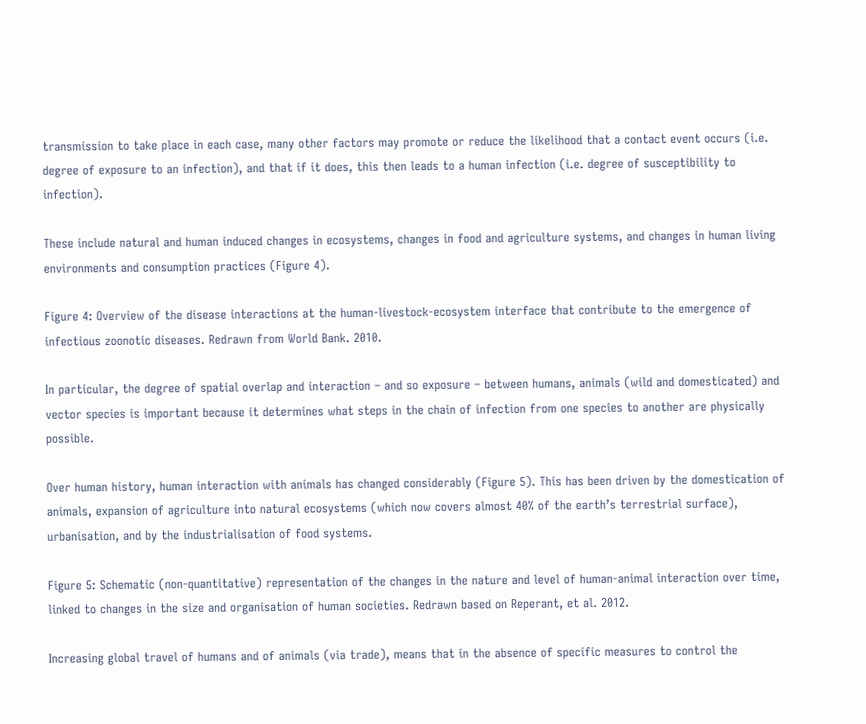transmission to take place in each case, many other factors may promote or reduce the likelihood that a contact event occurs (i.e. degree of exposure to an infection), and that if it does, this then leads to a human infection (i.e. degree of susceptibility to infection).

These include natural and human induced changes in ecosystems, changes in food and agriculture systems, and changes in human living environments and consumption practices (Figure 4).

Figure 4: Overview of the disease interactions at the human-livestock-ecosystem interface that contribute to the emergence of infectious zoonotic diseases. Redrawn from World Bank. 2010.

In particular, the degree of spatial overlap and interaction – and so exposure – between humans, animals (wild and domesticated) and vector species is important because it determines what steps in the chain of infection from one species to another are physically possible.

Over human history, human interaction with animals has changed considerably (Figure 5). This has been driven by the domestication of animals, expansion of agriculture into natural ecosystems (which now covers almost 40% of the earth’s terrestrial surface), urbanisation, and by the industrialisation of food systems.

Figure 5: Schematic (non-quantitative) representation of the changes in the nature and level of human-animal interaction over time, linked to changes in the size and organisation of human societies. Redrawn based on Reperant, et al. 2012.

Increasing global travel of humans and of animals (via trade), means that in the absence of specific measures to control the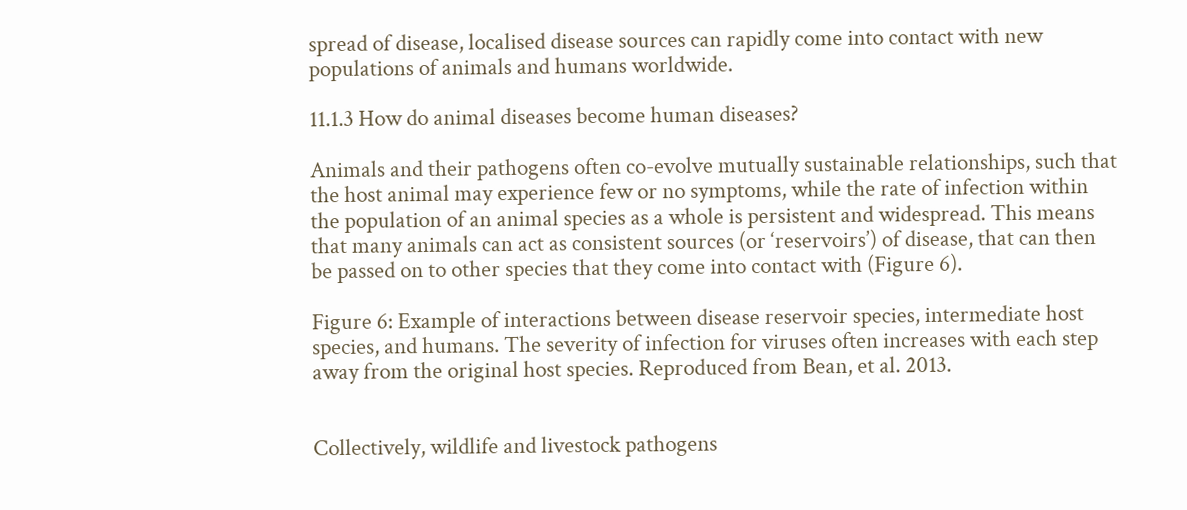spread of disease, localised disease sources can rapidly come into contact with new populations of animals and humans worldwide.

11.1.3 How do animal diseases become human diseases?

Animals and their pathogens often co-evolve mutually sustainable relationships, such that the host animal may experience few or no symptoms, while the rate of infection within the population of an animal species as a whole is persistent and widespread. This means that many animals can act as consistent sources (or ‘reservoirs’) of disease, that can then be passed on to other species that they come into contact with (Figure 6).

Figure 6: Example of interactions between disease reservoir species, intermediate host species, and humans. The severity of infection for viruses often increases with each step away from the original host species. Reproduced from Bean, et al. 2013.


Collectively, wildlife and livestock pathogens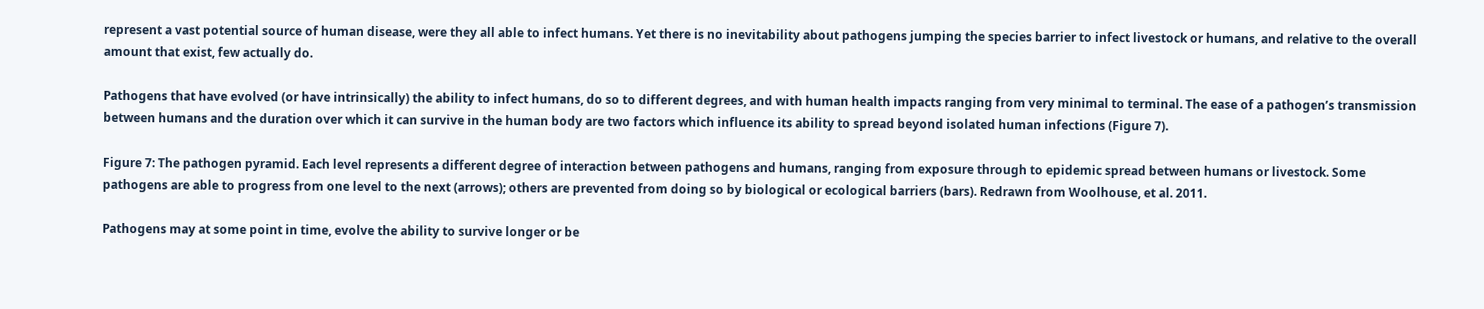represent a vast potential source of human disease, were they all able to infect humans. Yet there is no inevitability about pathogens jumping the species barrier to infect livestock or humans, and relative to the overall amount that exist, few actually do.

Pathogens that have evolved (or have intrinsically) the ability to infect humans, do so to different degrees, and with human health impacts ranging from very minimal to terminal. The ease of a pathogen’s transmission between humans and the duration over which it can survive in the human body are two factors which influence its ability to spread beyond isolated human infections (Figure 7).

Figure 7: The pathogen pyramid. Each level represents a different degree of interaction between pathogens and humans, ranging from exposure through to epidemic spread between humans or livestock. Some pathogens are able to progress from one level to the next (arrows); others are prevented from doing so by biological or ecological barriers (bars). Redrawn from Woolhouse, et al. 2011.

Pathogens may at some point in time, evolve the ability to survive longer or be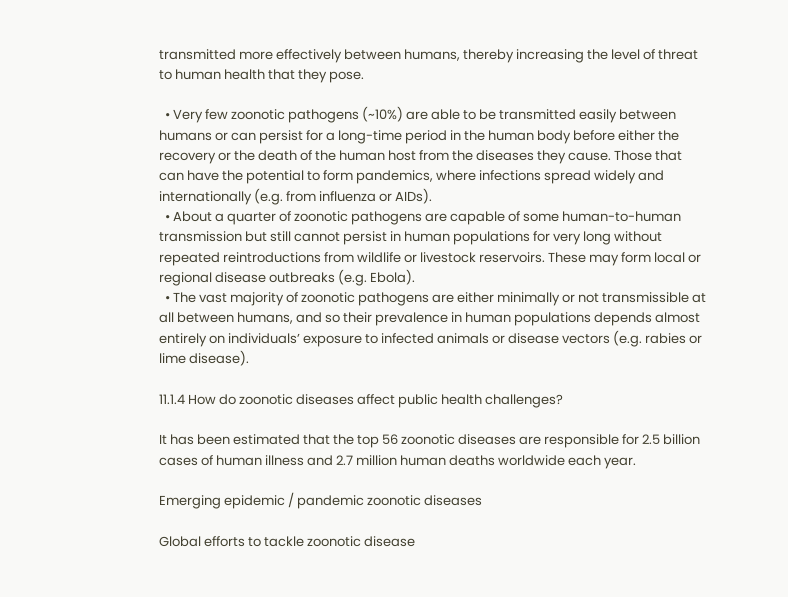transmitted more effectively between humans, thereby increasing the level of threat to human health that they pose.

  • Very few zoonotic pathogens (~10%) are able to be transmitted easily between humans or can persist for a long-time period in the human body before either the recovery or the death of the human host from the diseases they cause. Those that can have the potential to form pandemics, where infections spread widely and internationally (e.g. from influenza or AIDs).
  • About a quarter of zoonotic pathogens are capable of some human-to-human transmission but still cannot persist in human populations for very long without repeated reintroductions from wildlife or livestock reservoirs. These may form local or regional disease outbreaks (e.g. Ebola).
  • The vast majority of zoonotic pathogens are either minimally or not transmissible at all between humans, and so their prevalence in human populations depends almost entirely on individuals’ exposure to infected animals or disease vectors (e.g. rabies or lime disease).

11.1.4 How do zoonotic diseases affect public health challenges?

It has been estimated that the top 56 zoonotic diseases are responsible for 2.5 billion cases of human illness and 2.7 million human deaths worldwide each year.

Emerging epidemic / pandemic zoonotic diseases

Global efforts to tackle zoonotic disease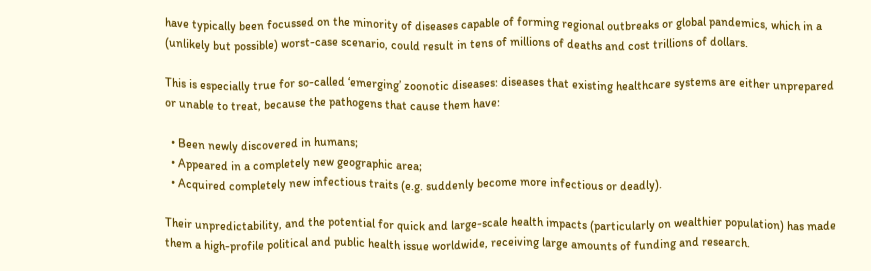have typically been focussed on the minority of diseases capable of forming regional outbreaks or global pandemics, which in a (unlikely but possible) worst-case scenario, could result in tens of millions of deaths and cost trillions of dollars.

This is especially true for so-called ‘emerging’ zoonotic diseases: diseases that existing healthcare systems are either unprepared or unable to treat, because the pathogens that cause them have:

  • Been newly discovered in humans;
  • Appeared in a completely new geographic area;
  • Acquired completely new infectious traits (e.g. suddenly become more infectious or deadly).

Their unpredictability, and the potential for quick and large-scale health impacts (particularly on wealthier population) has made them a high-profile political and public health issue worldwide, receiving large amounts of funding and research.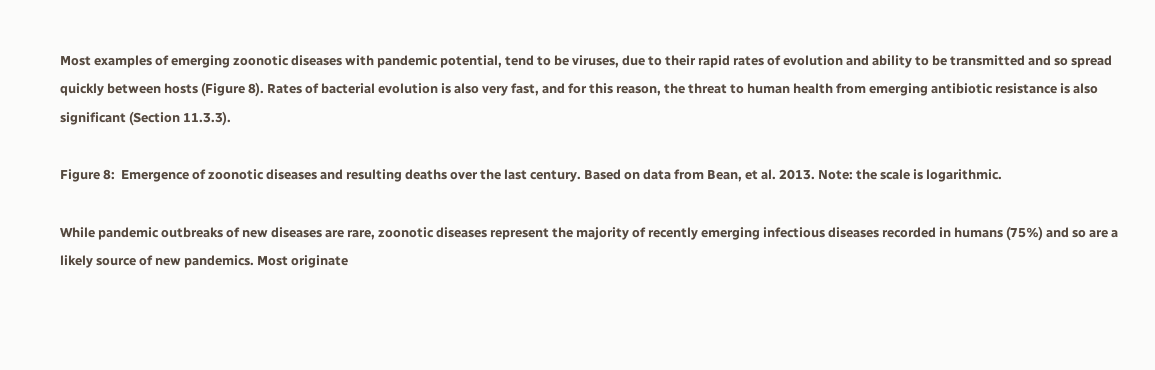Most examples of emerging zoonotic diseases with pandemic potential, tend to be viruses, due to their rapid rates of evolution and ability to be transmitted and so spread quickly between hosts (Figure 8). Rates of bacterial evolution is also very fast, and for this reason, the threat to human health from emerging antibiotic resistance is also significant (Section 11.3.3).

Figure 8:  Emergence of zoonotic diseases and resulting deaths over the last century. Based on data from Bean, et al. 2013. Note: the scale is logarithmic.

While pandemic outbreaks of new diseases are rare, zoonotic diseases represent the majority of recently emerging infectious diseases recorded in humans (75%) and so are a likely source of new pandemics. Most originate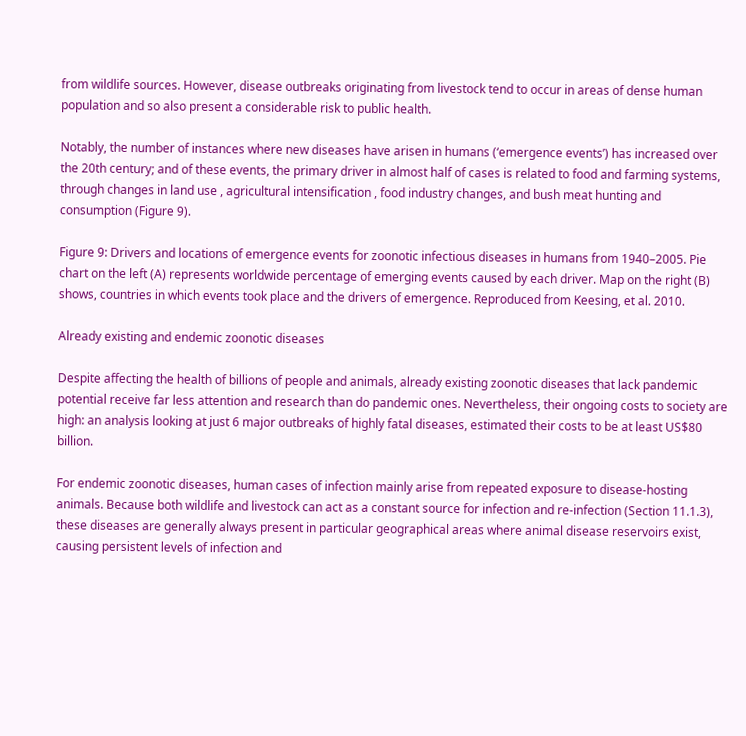from wildlife sources. However, disease outbreaks originating from livestock tend to occur in areas of dense human population and so also present a considerable risk to public health.

Notably, the number of instances where new diseases have arisen in humans (‘emergence events’) has increased over the 20th century; and of these events, the primary driver in almost half of cases is related to food and farming systems, through changes in land use , agricultural intensification , food industry changes, and bush meat hunting and consumption (Figure 9).

Figure 9: Drivers and locations of emergence events for zoonotic infectious diseases in humans from 1940–2005. Pie chart on the left (A) represents worldwide percentage of emerging events caused by each driver. Map on the right (B) shows, countries in which events took place and the drivers of emergence. Reproduced from Keesing, et al. 2010.

Already existing and endemic zoonotic diseases

Despite affecting the health of billions of people and animals, already existing zoonotic diseases that lack pandemic potential receive far less attention and research than do pandemic ones. Nevertheless, their ongoing costs to society are high: an analysis looking at just 6 major outbreaks of highly fatal diseases, estimated their costs to be at least US$80 billion.

For endemic zoonotic diseases, human cases of infection mainly arise from repeated exposure to disease-hosting animals. Because both wildlife and livestock can act as a constant source for infection and re-infection (Section 11.1.3), these diseases are generally always present in particular geographical areas where animal disease reservoirs exist, causing persistent levels of infection and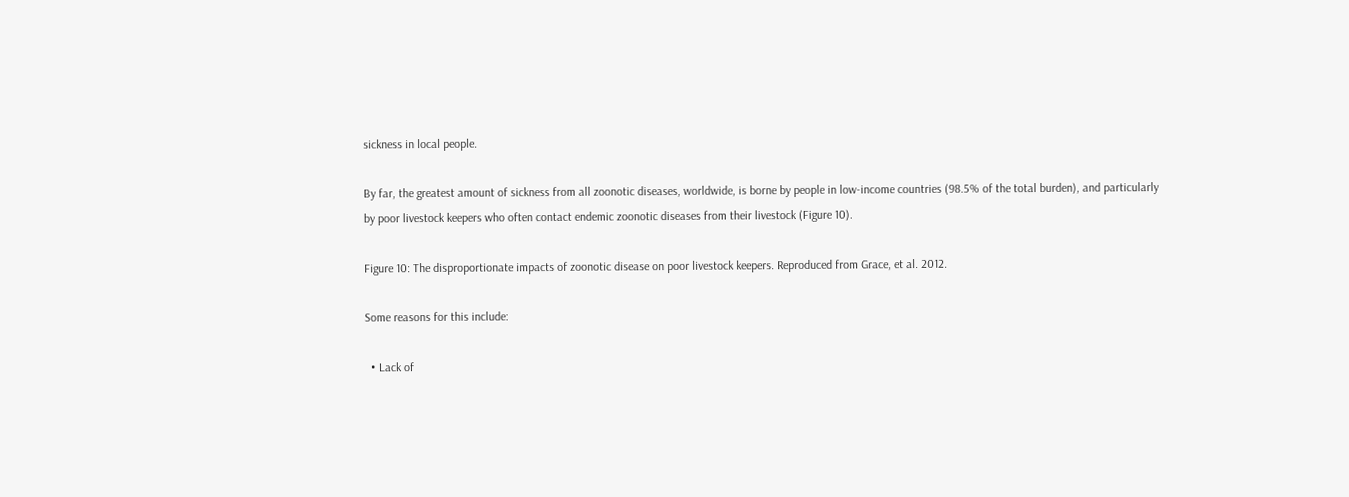sickness in local people.

By far, the greatest amount of sickness from all zoonotic diseases, worldwide, is borne by people in low-income countries (98.5% of the total burden), and particularly by poor livestock keepers who often contact endemic zoonotic diseases from their livestock (Figure 10).

Figure 10: The disproportionate impacts of zoonotic disease on poor livestock keepers. Reproduced from Grace, et al. 2012.

Some reasons for this include:

  • Lack of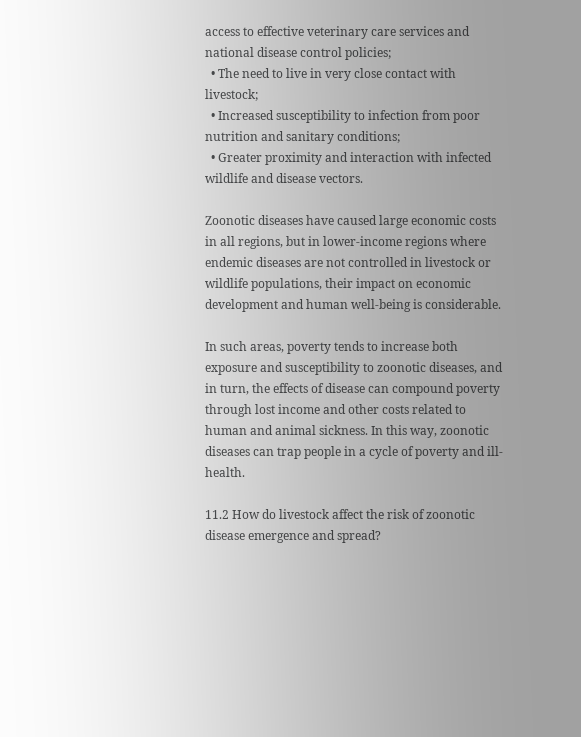access to effective veterinary care services and national disease control policies;
  • The need to live in very close contact with livestock;
  • Increased susceptibility to infection from poor nutrition and sanitary conditions;
  • Greater proximity and interaction with infected wildlife and disease vectors.

Zoonotic diseases have caused large economic costs in all regions, but in lower-income regions where endemic diseases are not controlled in livestock or wildlife populations, their impact on economic development and human well-being is considerable.

In such areas, poverty tends to increase both exposure and susceptibility to zoonotic diseases, and in turn, the effects of disease can compound poverty through lost income and other costs related to human and animal sickness. In this way, zoonotic diseases can trap people in a cycle of poverty and ill-health.

11.2 How do livestock affect the risk of zoonotic disease emergence and spread?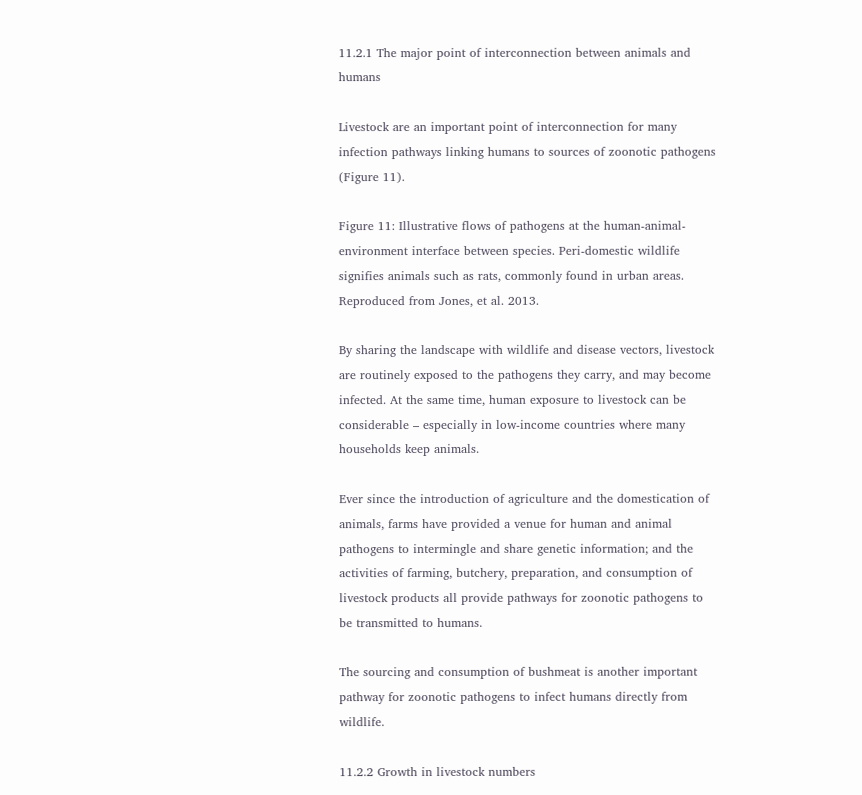11.2.1 The major point of interconnection between animals and humans

Livestock are an important point of interconnection for many infection pathways linking humans to sources of zoonotic pathogens (Figure 11).

Figure 11: Illustrative flows of pathogens at the human-animal-environment interface between species. Peri-domestic wildlife signifies animals such as rats, commonly found in urban areas. Reproduced from Jones, et al. 2013.

By sharing the landscape with wildlife and disease vectors, livestock are routinely exposed to the pathogens they carry, and may become infected. At the same time, human exposure to livestock can be considerable – especially in low-income countries where many households keep animals.

Ever since the introduction of agriculture and the domestication of animals, farms have provided a venue for human and animal pathogens to intermingle and share genetic information; and the activities of farming, butchery, preparation, and consumption of livestock products all provide pathways for zoonotic pathogens to be transmitted to humans.

The sourcing and consumption of bushmeat is another important pathway for zoonotic pathogens to infect humans directly from wildlife.

11.2.2 Growth in livestock numbers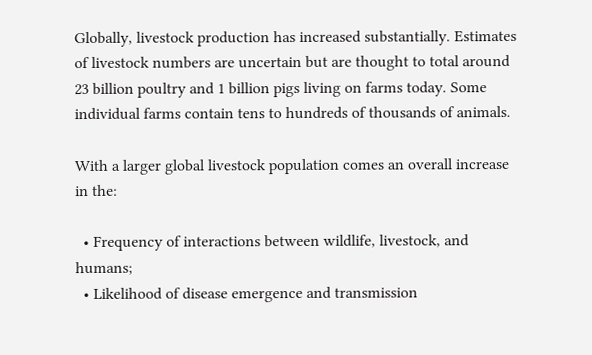Globally, livestock production has increased substantially. Estimates of livestock numbers are uncertain but are thought to total around 23 billion poultry and 1 billion pigs living on farms today. Some individual farms contain tens to hundreds of thousands of animals.

With a larger global livestock population comes an overall increase in the:

  • Frequency of interactions between wildlife, livestock, and humans;
  • Likelihood of disease emergence and transmission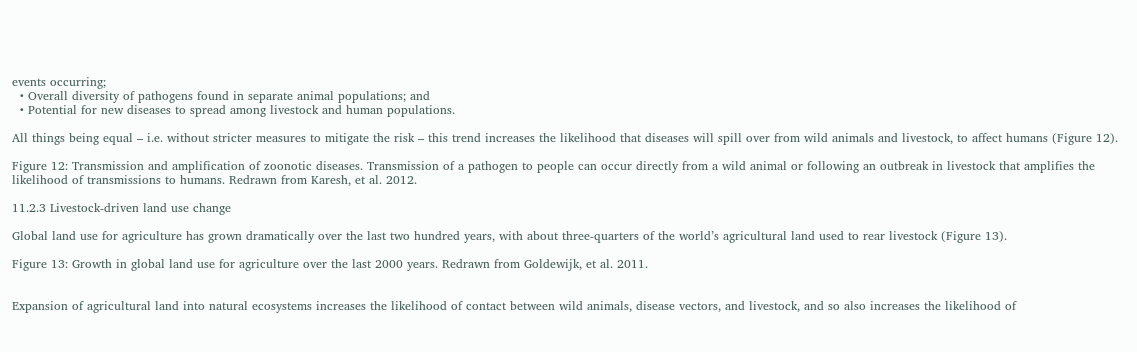events occurring;
  • Overall diversity of pathogens found in separate animal populations; and
  • Potential for new diseases to spread among livestock and human populations.

All things being equal – i.e. without stricter measures to mitigate the risk – this trend increases the likelihood that diseases will spill over from wild animals and livestock, to affect humans (Figure 12).

Figure 12: Transmission and amplification of zoonotic diseases. Transmission of a pathogen to people can occur directly from a wild animal or following an outbreak in livestock that amplifies the likelihood of transmissions to humans. Redrawn from Karesh, et al. 2012.

11.2.3 Livestock-driven land use change

Global land use for agriculture has grown dramatically over the last two hundred years, with about three-quarters of the world’s agricultural land used to rear livestock (Figure 13).

Figure 13: Growth in global land use for agriculture over the last 2000 years. Redrawn from Goldewijk, et al. 2011.


Expansion of agricultural land into natural ecosystems increases the likelihood of contact between wild animals, disease vectors, and livestock, and so also increases the likelihood of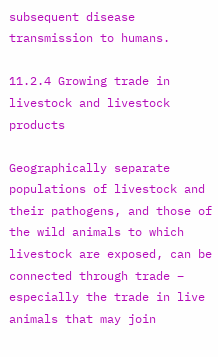subsequent disease transmission to humans.

11.2.4 Growing trade in livestock and livestock products

Geographically separate populations of livestock and their pathogens, and those of the wild animals to which livestock are exposed, can be connected through trade – especially the trade in live animals that may join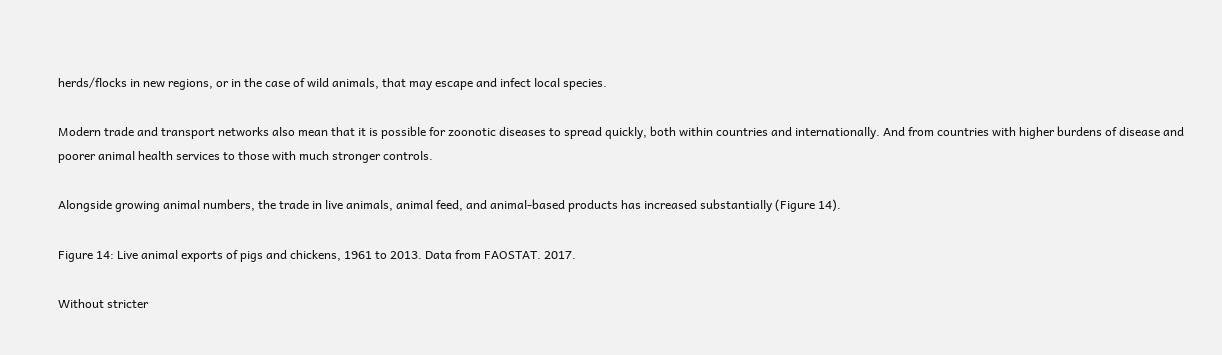herds/flocks in new regions, or in the case of wild animals, that may escape and infect local species.

Modern trade and transport networks also mean that it is possible for zoonotic diseases to spread quickly, both within countries and internationally. And from countries with higher burdens of disease and poorer animal health services to those with much stronger controls.

Alongside growing animal numbers, the trade in live animals, animal feed, and animal-based products has increased substantially (Figure 14).

Figure 14: Live animal exports of pigs and chickens, 1961 to 2013. Data from FAOSTAT. 2017.

Without stricter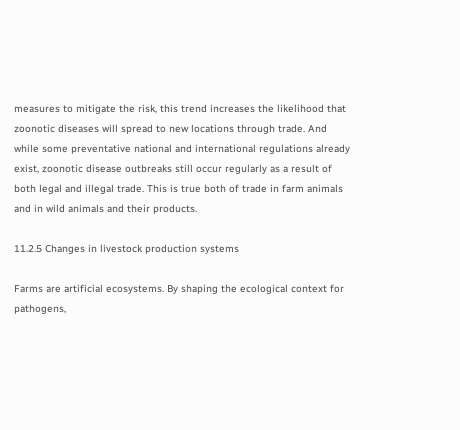measures to mitigate the risk, this trend increases the likelihood that zoonotic diseases will spread to new locations through trade. And while some preventative national and international regulations already exist, zoonotic disease outbreaks still occur regularly as a result of both legal and illegal trade. This is true both of trade in farm animals and in wild animals and their products.

11.2.5 Changes in livestock production systems

Farms are artificial ecosystems. By shaping the ecological context for pathogens,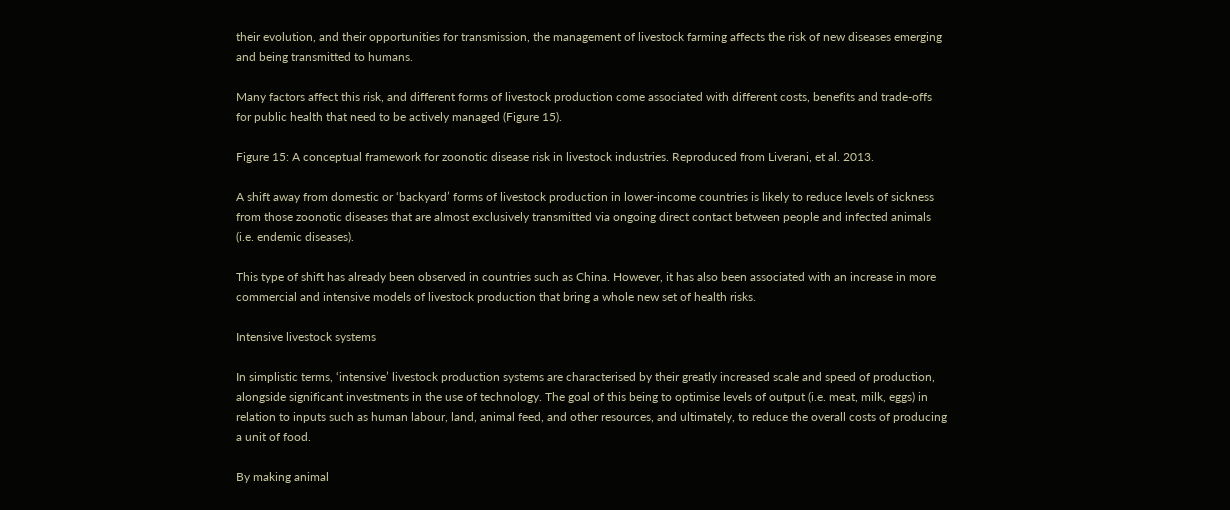their evolution, and their opportunities for transmission, the management of livestock farming affects the risk of new diseases emerging and being transmitted to humans.

Many factors affect this risk, and different forms of livestock production come associated with different costs, benefits and trade-offs for public health that need to be actively managed (Figure 15).

Figure 15: A conceptual framework for zoonotic disease risk in livestock industries. Reproduced from Liverani, et al. 2013.

A shift away from domestic or ‘backyard’ forms of livestock production in lower-income countries is likely to reduce levels of sickness from those zoonotic diseases that are almost exclusively transmitted via ongoing direct contact between people and infected animals (i.e. endemic diseases).

This type of shift has already been observed in countries such as China. However, it has also been associated with an increase in more commercial and intensive models of livestock production that bring a whole new set of health risks.

Intensive livestock systems

In simplistic terms, ‘intensive’ livestock production systems are characterised by their greatly increased scale and speed of production, alongside significant investments in the use of technology. The goal of this being to optimise levels of output (i.e. meat, milk, eggs) in relation to inputs such as human labour, land, animal feed, and other resources, and ultimately, to reduce the overall costs of producing a unit of food.

By making animal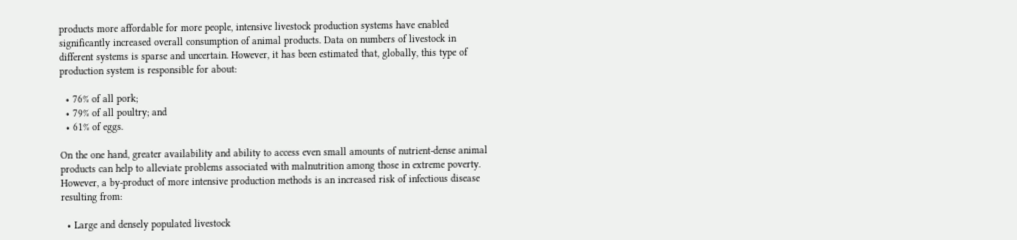products more affordable for more people, intensive livestock production systems have enabled significantly increased overall consumption of animal products. Data on numbers of livestock in different systems is sparse and uncertain. However, it has been estimated that, globally, this type of production system is responsible for about:

  • 76% of all pork;
  • 79% of all poultry; and
  • 61% of eggs.

On the one hand, greater availability and ability to access even small amounts of nutrient-dense animal products can help to alleviate problems associated with malnutrition among those in extreme poverty. However, a by-product of more intensive production methods is an increased risk of infectious disease resulting from:

  • Large and densely populated livestock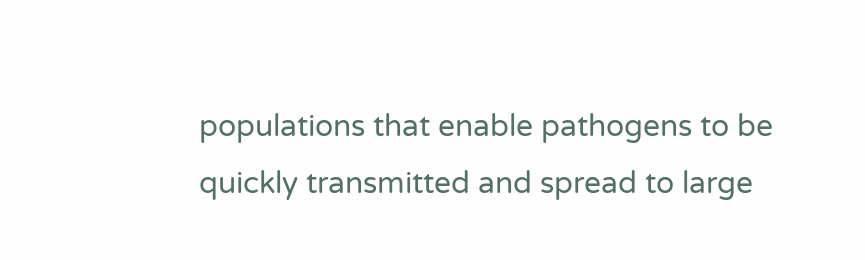populations that enable pathogens to be quickly transmitted and spread to large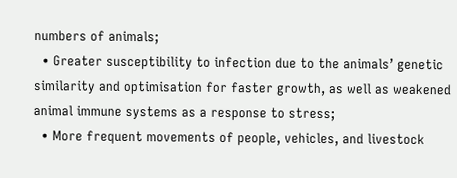numbers of animals;
  • Greater susceptibility to infection due to the animals’ genetic similarity and optimisation for faster growth, as well as weakened animal immune systems as a response to stress;
  • More frequent movements of people, vehicles, and livestock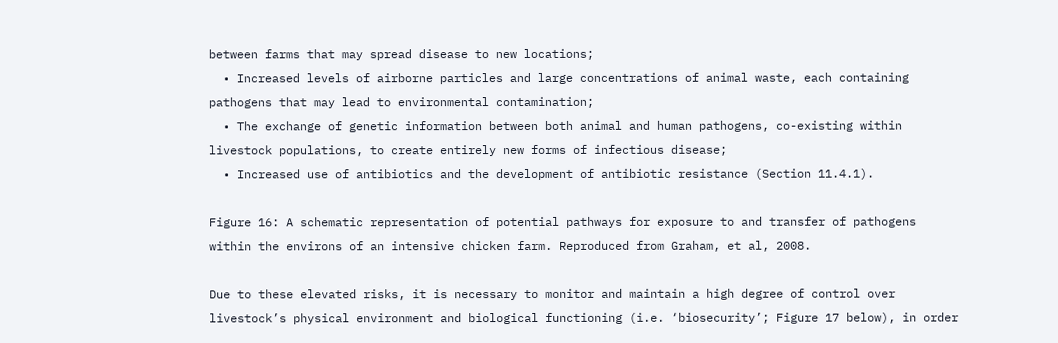between farms that may spread disease to new locations;
  • Increased levels of airborne particles and large concentrations of animal waste, each containing pathogens that may lead to environmental contamination;
  • The exchange of genetic information between both animal and human pathogens, co-existing within livestock populations, to create entirely new forms of infectious disease;
  • Increased use of antibiotics and the development of antibiotic resistance (Section 11.4.1).

Figure 16: A schematic representation of potential pathways for exposure to and transfer of pathogens within the environs of an intensive chicken farm. Reproduced from Graham, et al, 2008.

Due to these elevated risks, it is necessary to monitor and maintain a high degree of control over livestock’s physical environment and biological functioning (i.e. ‘biosecurity’; Figure 17 below), in order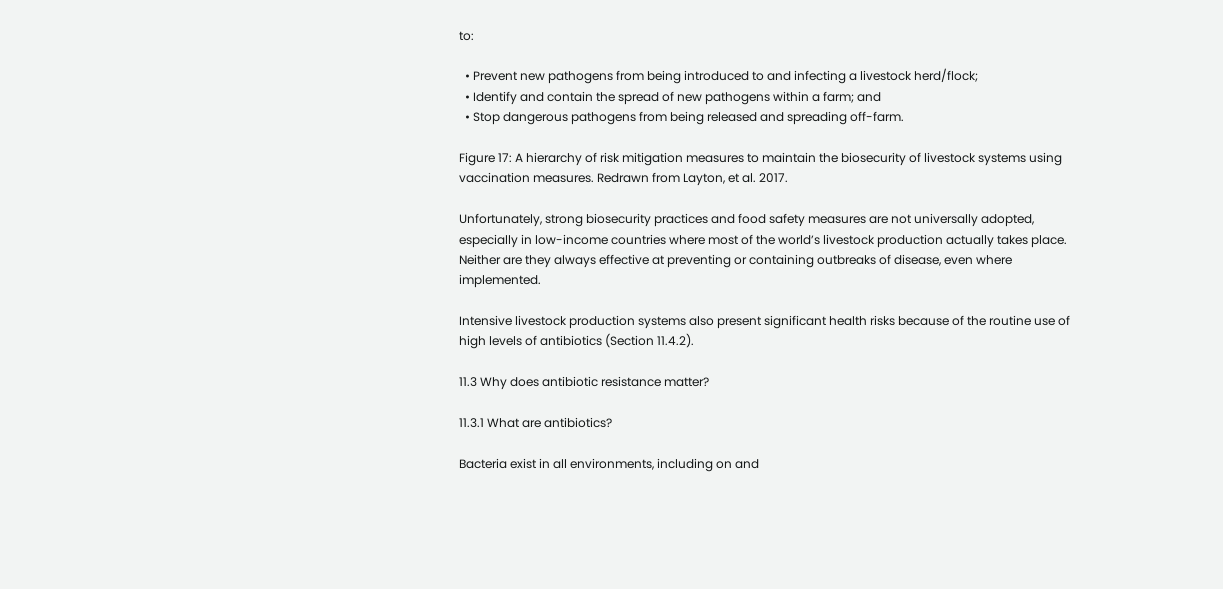to:

  • Prevent new pathogens from being introduced to and infecting a livestock herd/flock;
  • Identify and contain the spread of new pathogens within a farm; and
  • Stop dangerous pathogens from being released and spreading off-farm.

Figure 17: A hierarchy of risk mitigation measures to maintain the biosecurity of livestock systems using vaccination measures. Redrawn from Layton, et al. 2017.

Unfortunately, strong biosecurity practices and food safety measures are not universally adopted, especially in low-income countries where most of the world’s livestock production actually takes place. Neither are they always effective at preventing or containing outbreaks of disease, even where implemented.

Intensive livestock production systems also present significant health risks because of the routine use of high levels of antibiotics (Section 11.4.2).

11.3 Why does antibiotic resistance matter?

11.3.1 What are antibiotics?

Bacteria exist in all environments, including on and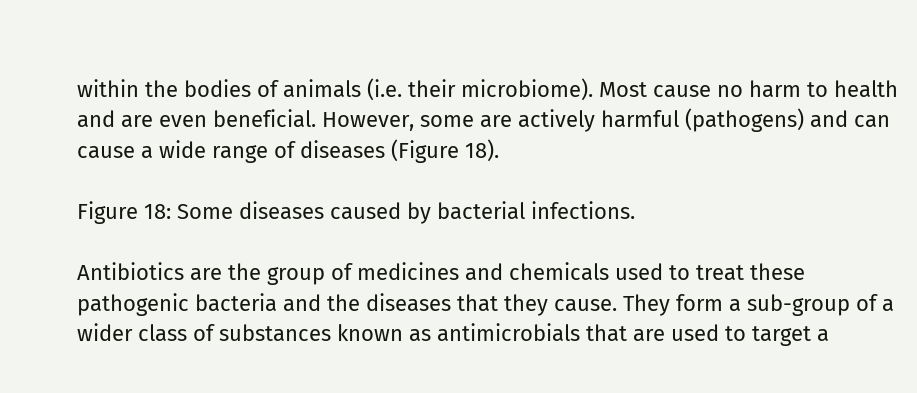within the bodies of animals (i.e. their microbiome). Most cause no harm to health and are even beneficial. However, some are actively harmful (pathogens) and can cause a wide range of diseases (Figure 18).

Figure 18: Some diseases caused by bacterial infections.

Antibiotics are the group of medicines and chemicals used to treat these pathogenic bacteria and the diseases that they cause. They form a sub-group of a wider class of substances known as antimicrobials that are used to target a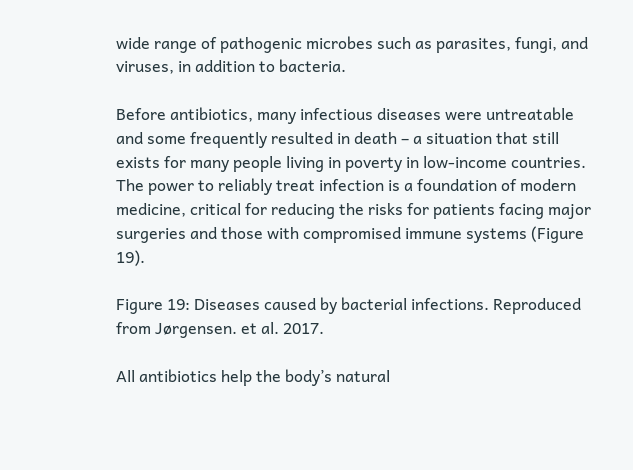wide range of pathogenic microbes such as parasites, fungi, and viruses, in addition to bacteria.

Before antibiotics, many infectious diseases were untreatable and some frequently resulted in death – a situation that still exists for many people living in poverty in low-income countries. The power to reliably treat infection is a foundation of modern medicine, critical for reducing the risks for patients facing major surgeries and those with compromised immune systems (Figure 19).

Figure 19: Diseases caused by bacterial infections. Reproduced from Jørgensen. et al. 2017.

All antibiotics help the body’s natural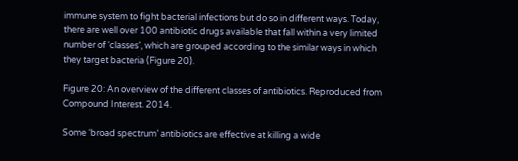immune system to fight bacterial infections but do so in different ways. Today, there are well over 100 antibiotic drugs available that fall within a very limited number of ‘classes’, which are grouped according to the similar ways in which they target bacteria (Figure 20).

Figure 20: An overview of the different classes of antibiotics. Reproduced from Compound Interest. 2014.

Some ‘broad spectrum’ antibiotics are effective at killing a wide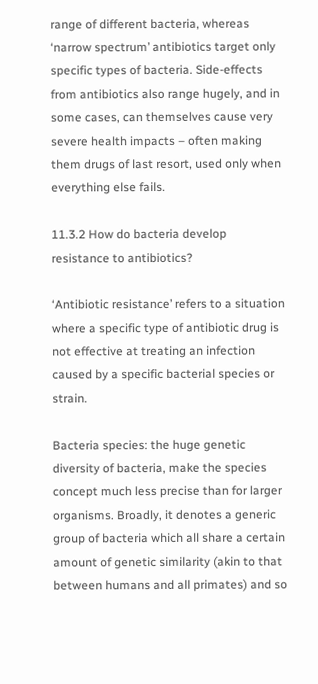range of different bacteria, whereas ‘narrow spectrum’ antibiotics target only specific types of bacteria. Side-effects from antibiotics also range hugely, and in some cases, can themselves cause very severe health impacts – often making them drugs of last resort, used only when everything else fails.

11.3.2 How do bacteria develop resistance to antibiotics?

‘Antibiotic resistance’ refers to a situation where a specific type of antibiotic drug is not effective at treating an infection caused by a specific bacterial species or strain.

Bacteria species: the huge genetic diversity of bacteria, make the species concept much less precise than for larger organisms. Broadly, it denotes a generic group of bacteria which all share a certain amount of genetic similarity (akin to that between humans and all primates) and so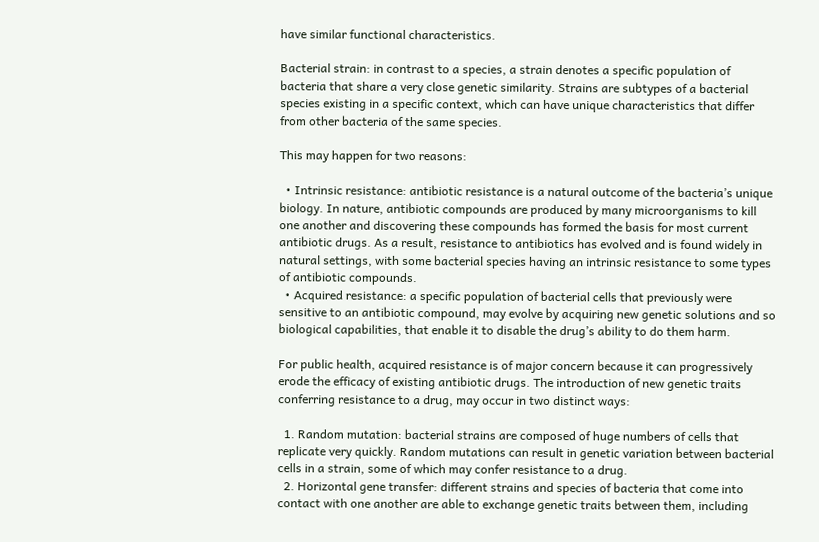have similar functional characteristics.

Bacterial strain: in contrast to a species, a strain denotes a specific population of bacteria that share a very close genetic similarity. Strains are subtypes of a bacterial species existing in a specific context, which can have unique characteristics that differ from other bacteria of the same species.

This may happen for two reasons:

  • Intrinsic resistance: antibiotic resistance is a natural outcome of the bacteria’s unique biology. In nature, antibiotic compounds are produced by many microorganisms to kill one another and discovering these compounds has formed the basis for most current antibiotic drugs. As a result, resistance to antibiotics has evolved and is found widely in natural settings, with some bacterial species having an intrinsic resistance to some types of antibiotic compounds.
  • Acquired resistance: a specific population of bacterial cells that previously were sensitive to an antibiotic compound, may evolve by acquiring new genetic solutions and so biological capabilities, that enable it to disable the drug’s ability to do them harm.

For public health, acquired resistance is of major concern because it can progressively erode the efficacy of existing antibiotic drugs. The introduction of new genetic traits conferring resistance to a drug, may occur in two distinct ways:

  1. Random mutation: bacterial strains are composed of huge numbers of cells that replicate very quickly. Random mutations can result in genetic variation between bacterial cells in a strain, some of which may confer resistance to a drug.
  2. Horizontal gene transfer: different strains and species of bacteria that come into contact with one another are able to exchange genetic traits between them, including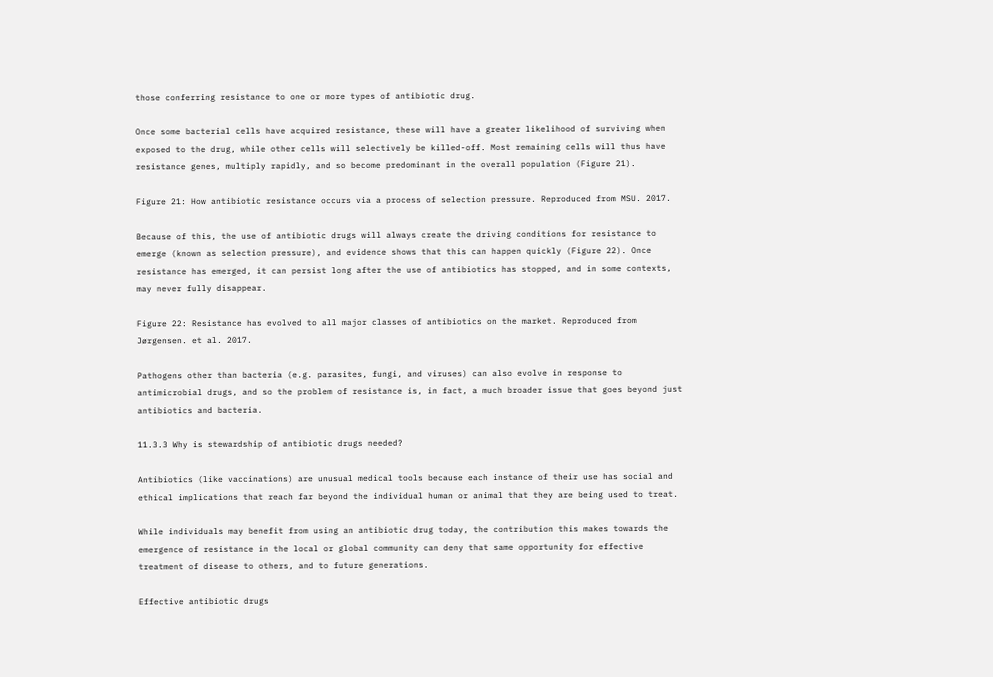those conferring resistance to one or more types of antibiotic drug.

Once some bacterial cells have acquired resistance, these will have a greater likelihood of surviving when exposed to the drug, while other cells will selectively be killed-off. Most remaining cells will thus have resistance genes, multiply rapidly, and so become predominant in the overall population (Figure 21).

Figure 21: How antibiotic resistance occurs via a process of selection pressure. Reproduced from MSU. 2017.

Because of this, the use of antibiotic drugs will always create the driving conditions for resistance to emerge (known as selection pressure), and evidence shows that this can happen quickly (Figure 22). Once resistance has emerged, it can persist long after the use of antibiotics has stopped, and in some contexts, may never fully disappear.

Figure 22: Resistance has evolved to all major classes of antibiotics on the market. Reproduced from Jørgensen. et al. 2017.

Pathogens other than bacteria (e.g. parasites, fungi, and viruses) can also evolve in response to antimicrobial drugs, and so the problem of resistance is, in fact, a much broader issue that goes beyond just antibiotics and bacteria.

11.3.3 Why is stewardship of antibiotic drugs needed?

Antibiotics (like vaccinations) are unusual medical tools because each instance of their use has social and ethical implications that reach far beyond the individual human or animal that they are being used to treat.

While individuals may benefit from using an antibiotic drug today, the contribution this makes towards the emergence of resistance in the local or global community can deny that same opportunity for effective treatment of disease to others, and to future generations.

Effective antibiotic drugs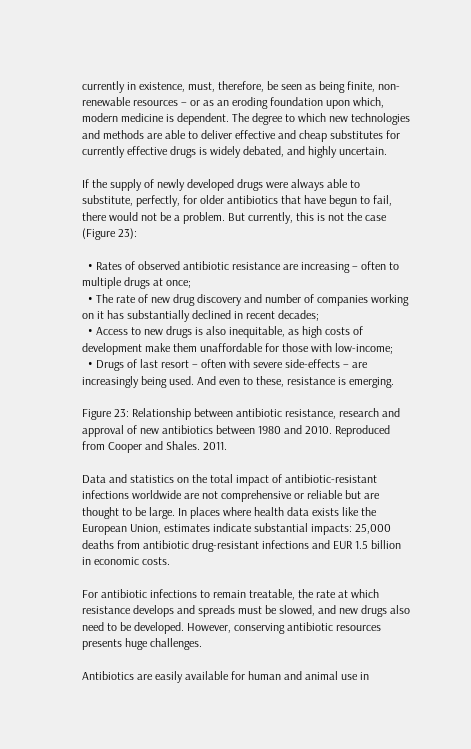currently in existence, must, therefore, be seen as being finite, non-renewable resources – or as an eroding foundation upon which, modern medicine is dependent. The degree to which new technologies and methods are able to deliver effective and cheap substitutes for currently effective drugs is widely debated, and highly uncertain.

If the supply of newly developed drugs were always able to substitute, perfectly, for older antibiotics that have begun to fail, there would not be a problem. But currently, this is not the case (Figure 23):

  • Rates of observed antibiotic resistance are increasing – often to multiple drugs at once;
  • The rate of new drug discovery and number of companies working on it has substantially declined in recent decades;
  • Access to new drugs is also inequitable, as high costs of development make them unaffordable for those with low-income;
  • Drugs of last resort – often with severe side-effects – are increasingly being used. And even to these, resistance is emerging.

Figure 23: Relationship between antibiotic resistance, research and approval of new antibiotics between 1980 and 2010. Reproduced from Cooper and Shales. 2011.

Data and statistics on the total impact of antibiotic-resistant infections worldwide are not comprehensive or reliable but are thought to be large. In places where health data exists like the European Union, estimates indicate substantial impacts: 25,000 deaths from antibiotic drug-resistant infections and EUR 1.5 billion in economic costs.

For antibiotic infections to remain treatable, the rate at which resistance develops and spreads must be slowed, and new drugs also need to be developed. However, conserving antibiotic resources presents huge challenges.

Antibiotics are easily available for human and animal use in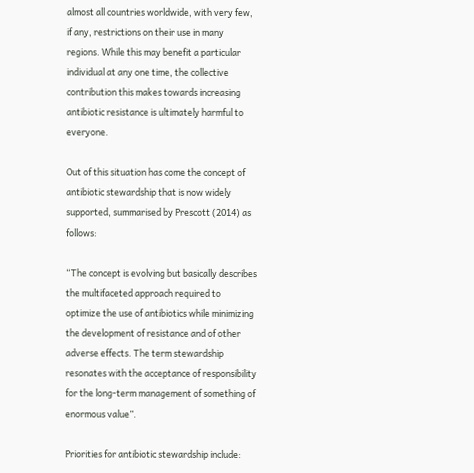almost all countries worldwide, with very few, if any, restrictions on their use in many regions. While this may benefit a particular individual at any one time, the collective contribution this makes towards increasing antibiotic resistance is ultimately harmful to everyone.

Out of this situation has come the concept of antibiotic stewardship that is now widely supported, summarised by Prescott (2014) as follows:

“The concept is evolving but basically describes the multifaceted approach required to optimize the use of antibiotics while minimizing the development of resistance and of other adverse effects. The term stewardship resonates with the acceptance of responsibility for the long-term management of something of enormous value”.

Priorities for antibiotic stewardship include: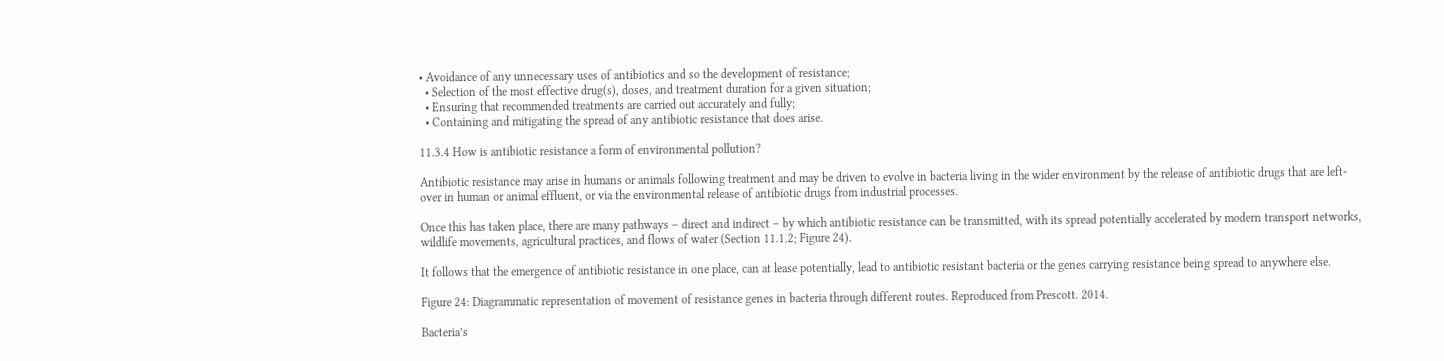• Avoidance of any unnecessary uses of antibiotics and so the development of resistance;
  • Selection of the most effective drug(s), doses, and treatment duration for a given situation;
  • Ensuring that recommended treatments are carried out accurately and fully;
  • Containing and mitigating the spread of any antibiotic resistance that does arise.

11.3.4 How is antibiotic resistance a form of environmental pollution?

Antibiotic resistance may arise in humans or animals following treatment and may be driven to evolve in bacteria living in the wider environment by the release of antibiotic drugs that are left-over in human or animal effluent, or via the environmental release of antibiotic drugs from industrial processes.

Once this has taken place, there are many pathways – direct and indirect – by which antibiotic resistance can be transmitted, with its spread potentially accelerated by modern transport networks, wildlife movements, agricultural practices, and flows of water (Section 11.1.2; Figure 24).

It follows that the emergence of antibiotic resistance in one place, can at lease potentially, lead to antibiotic resistant bacteria or the genes carrying resistance being spread to anywhere else.

Figure 24: Diagrammatic representation of movement of resistance genes in bacteria through different routes. Reproduced from Prescott. 2014.

Bacteria’s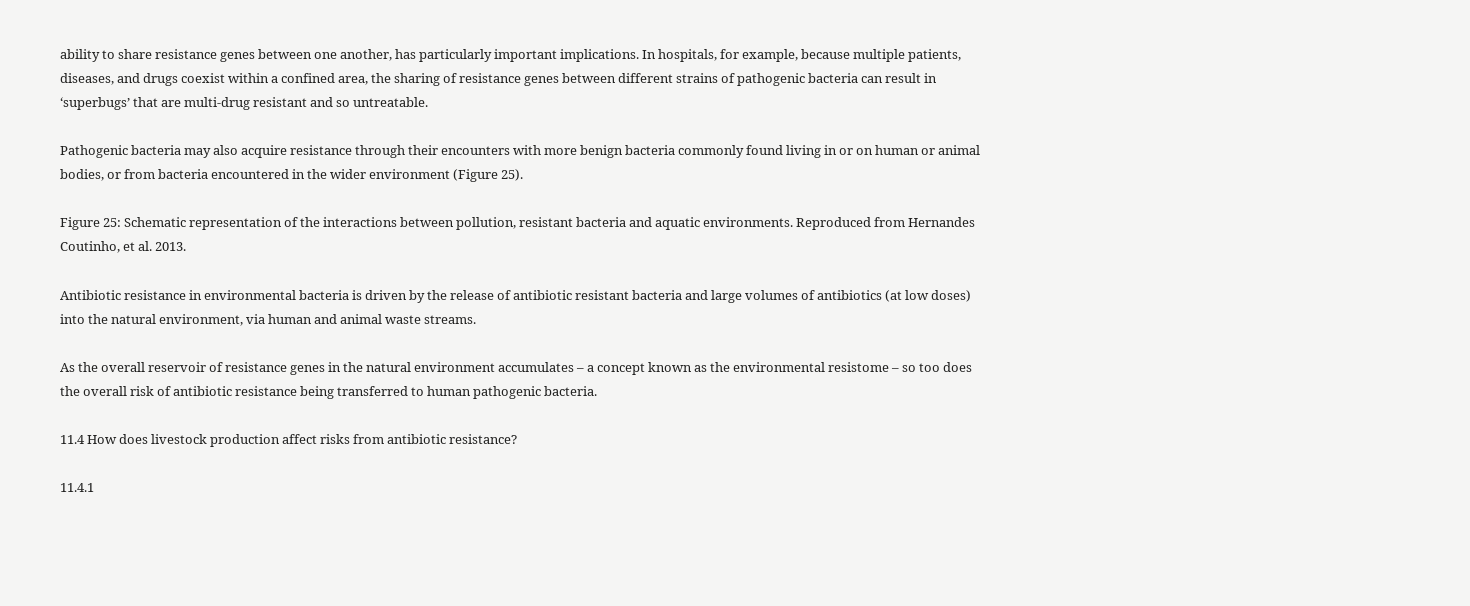ability to share resistance genes between one another, has particularly important implications. In hospitals, for example, because multiple patients, diseases, and drugs coexist within a confined area, the sharing of resistance genes between different strains of pathogenic bacteria can result in ‘superbugs’ that are multi-drug resistant and so untreatable.

Pathogenic bacteria may also acquire resistance through their encounters with more benign bacteria commonly found living in or on human or animal bodies, or from bacteria encountered in the wider environment (Figure 25).

Figure 25: Schematic representation of the interactions between pollution, resistant bacteria and aquatic environments. Reproduced from Hernandes Coutinho, et al. 2013.

Antibiotic resistance in environmental bacteria is driven by the release of antibiotic resistant bacteria and large volumes of antibiotics (at low doses) into the natural environment, via human and animal waste streams.

As the overall reservoir of resistance genes in the natural environment accumulates – a concept known as the environmental resistome – so too does the overall risk of antibiotic resistance being transferred to human pathogenic bacteria.

11.4 How does livestock production affect risks from antibiotic resistance?

11.4.1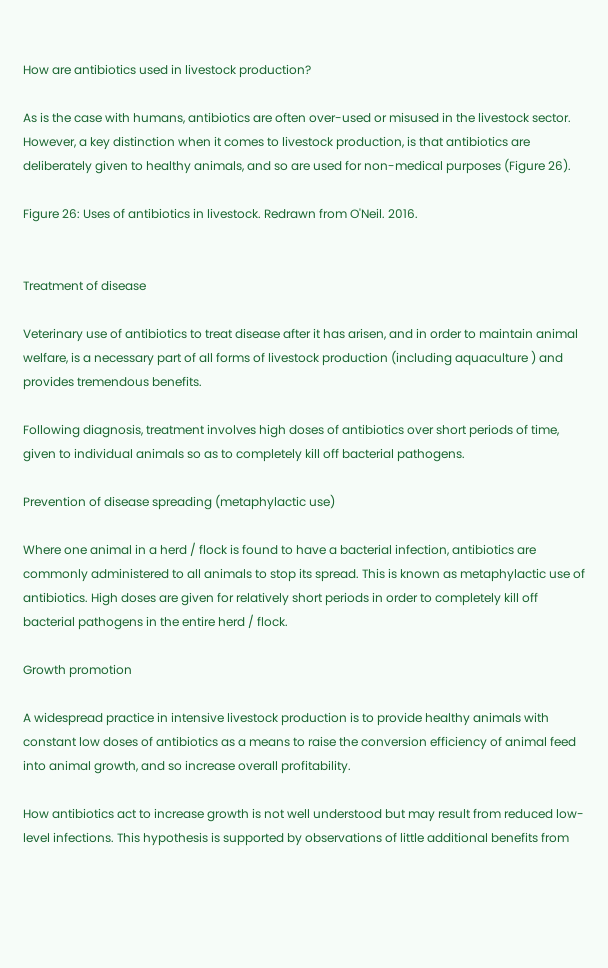How are antibiotics used in livestock production?

As is the case with humans, antibiotics are often over-used or misused in the livestock sector. However, a key distinction when it comes to livestock production, is that antibiotics are deliberately given to healthy animals, and so are used for non-medical purposes (Figure 26).

Figure 26: Uses of antibiotics in livestock. Redrawn from O'Neil. 2016.


Treatment of disease

Veterinary use of antibiotics to treat disease after it has arisen, and in order to maintain animal welfare, is a necessary part of all forms of livestock production (including aquaculture ) and provides tremendous benefits.

Following diagnosis, treatment involves high doses of antibiotics over short periods of time, given to individual animals so as to completely kill off bacterial pathogens.

Prevention of disease spreading (metaphylactic use)

Where one animal in a herd / flock is found to have a bacterial infection, antibiotics are commonly administered to all animals to stop its spread. This is known as metaphylactic use of antibiotics. High doses are given for relatively short periods in order to completely kill off bacterial pathogens in the entire herd / flock.

Growth promotion

A widespread practice in intensive livestock production is to provide healthy animals with constant low doses of antibiotics as a means to raise the conversion efficiency of animal feed into animal growth, and so increase overall profitability.

How antibiotics act to increase growth is not well understood but may result from reduced low-level infections. This hypothesis is supported by observations of little additional benefits from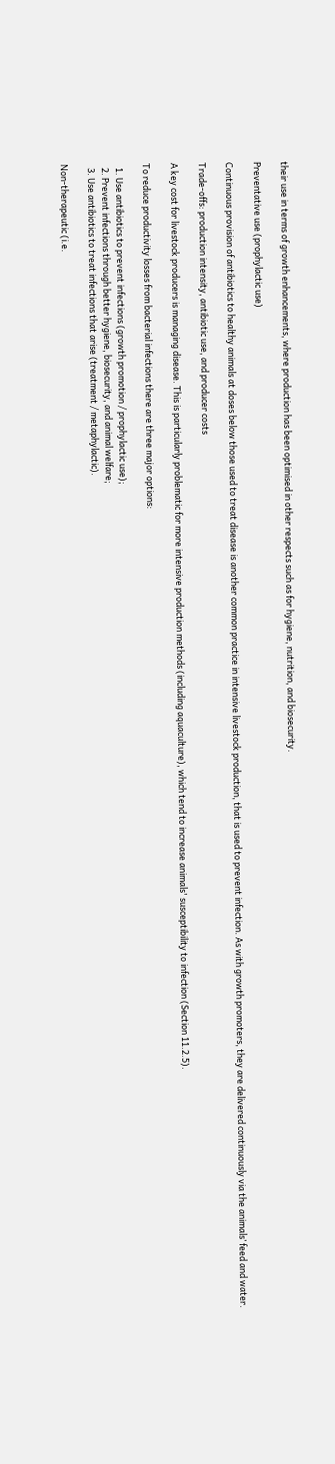their use in terms of growth enhancements, where production has been optimised in other respects such as for hygiene, nutrition, and biosecurity.

Preventative use (prophylactic use)

Continuous provision of antibiotics to healthy animals at doses below those used to treat disease is another common practice in intensive livestock production, that is used to prevent infection. As with growth promoters, they are delivered continuously via the animals’ feed and water.

Trade-offs: production intensity, antibiotic use, and producer costs

A key cost for livestock producers is managing disease. This is particularly problematic for more intensive production methods (including aquaculture), which tend to increase animals' susceptibility to infection (Section 11.2.5).

To reduce productivity losses from bacterial infections there are three major options:

  1. Use antibiotics to prevent infections (growth promotion / prophylactic use);
  2. Prevent infections through better hygiene, biosecurity, and animal welfare;
  3. Use antibiotics to treat infections that arise (treatment / metaphylactic).

Non-therapeutic (i.e.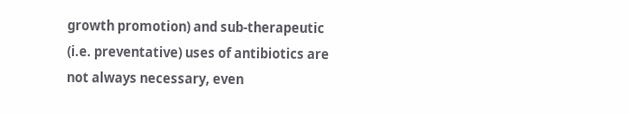growth promotion) and sub-therapeutic (i.e. preventative) uses of antibiotics are not always necessary, even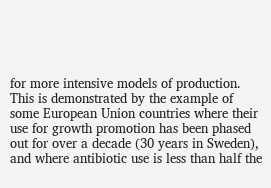for more intensive models of production. This is demonstrated by the example of some European Union countries where their use for growth promotion has been phased out for over a decade (30 years in Sweden), and where antibiotic use is less than half the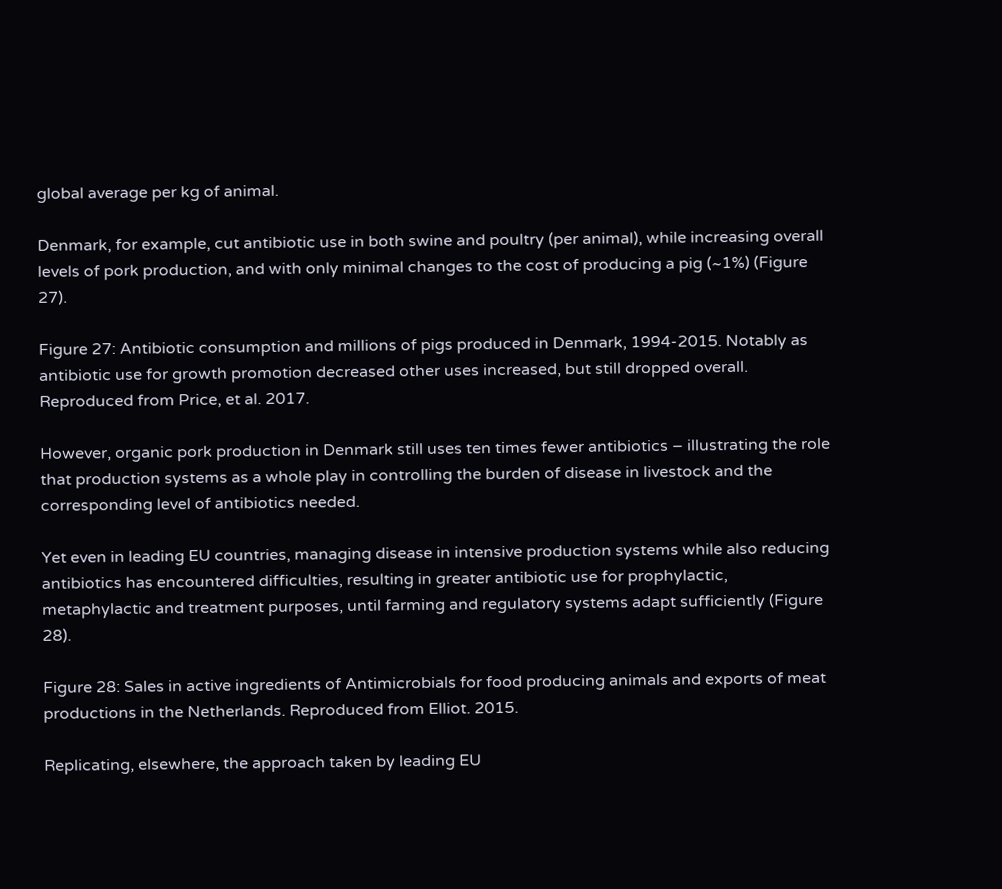global average per kg of animal.

Denmark, for example, cut antibiotic use in both swine and poultry (per animal), while increasing overall levels of pork production, and with only minimal changes to the cost of producing a pig (~1%) (Figure 27).

Figure 27: Antibiotic consumption and millions of pigs produced in Denmark, 1994-2015. Notably as antibiotic use for growth promotion decreased other uses increased, but still dropped overall. Reproduced from Price, et al. 2017.

However, organic pork production in Denmark still uses ten times fewer antibiotics – illustrating the role that production systems as a whole play in controlling the burden of disease in livestock and the corresponding level of antibiotics needed.

Yet even in leading EU countries, managing disease in intensive production systems while also reducing antibiotics has encountered difficulties, resulting in greater antibiotic use for prophylactic, metaphylactic and treatment purposes, until farming and regulatory systems adapt sufficiently (Figure 28).

Figure 28: Sales in active ingredients of Antimicrobials for food producing animals and exports of meat productions in the Netherlands. Reproduced from Elliot. 2015.

Replicating, elsewhere, the approach taken by leading EU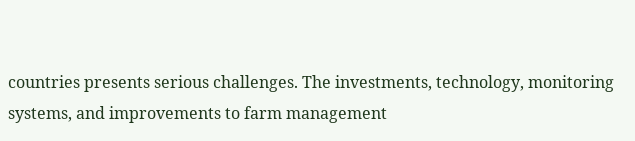countries presents serious challenges. The investments, technology, monitoring systems, and improvements to farm management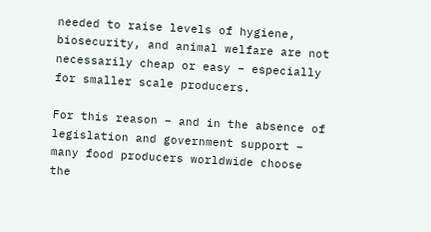needed to raise levels of hygiene, biosecurity, and animal welfare are not necessarily cheap or easy – especially for smaller scale producers.

For this reason – and in the absence of legislation and government support – many food producers worldwide choose the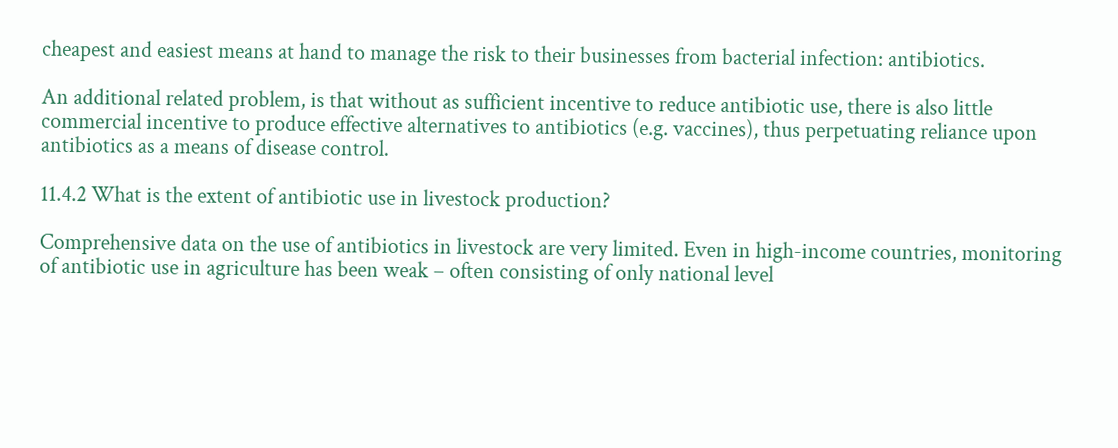cheapest and easiest means at hand to manage the risk to their businesses from bacterial infection: antibiotics.

An additional related problem, is that without as sufficient incentive to reduce antibiotic use, there is also little commercial incentive to produce effective alternatives to antibiotics (e.g. vaccines), thus perpetuating reliance upon antibiotics as a means of disease control.

11.4.2 What is the extent of antibiotic use in livestock production?

Comprehensive data on the use of antibiotics in livestock are very limited. Even in high-income countries, monitoring of antibiotic use in agriculture has been weak – often consisting of only national level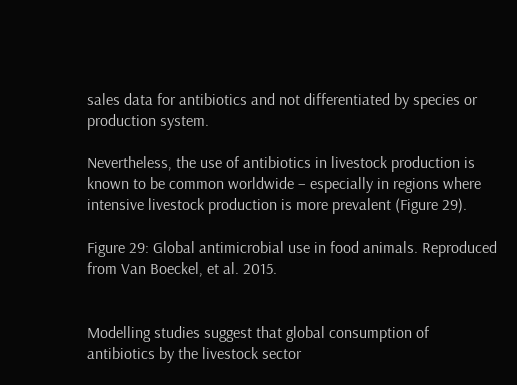sales data for antibiotics and not differentiated by species or production system.

Nevertheless, the use of antibiotics in livestock production is known to be common worldwide – especially in regions where intensive livestock production is more prevalent (Figure 29).

Figure 29: Global antimicrobial use in food animals. Reproduced from Van Boeckel, et al. 2015.


Modelling studies suggest that global consumption of antibiotics by the livestock sector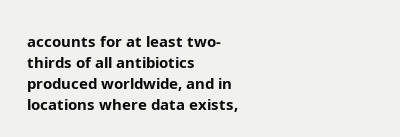accounts for at least two-thirds of all antibiotics produced worldwide, and in locations where data exists,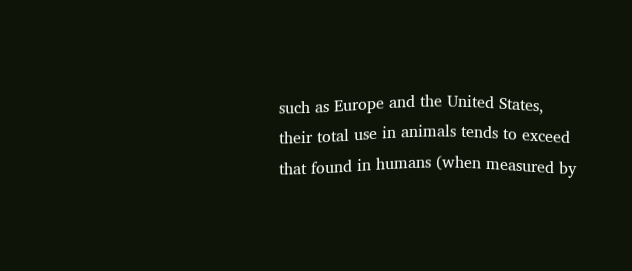such as Europe and the United States, their total use in animals tends to exceed that found in humans (when measured by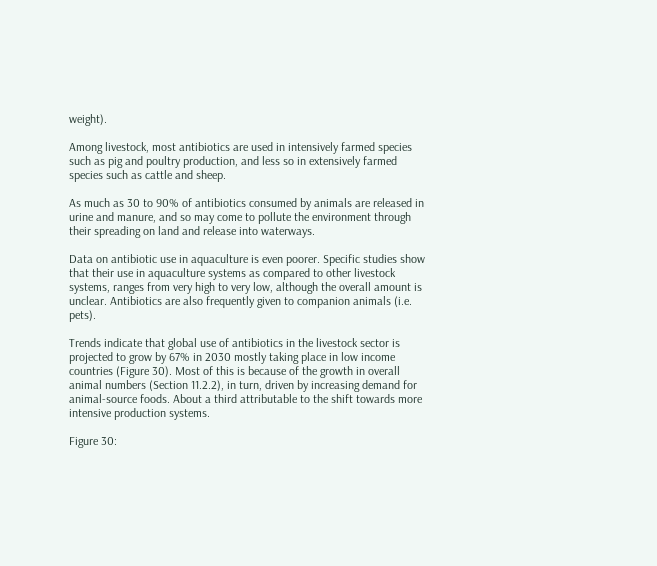weight).

Among livestock, most antibiotics are used in intensively farmed species such as pig and poultry production, and less so in extensively farmed species such as cattle and sheep.

As much as 30 to 90% of antibiotics consumed by animals are released in urine and manure, and so may come to pollute the environment through their spreading on land and release into waterways.

Data on antibiotic use in aquaculture is even poorer. Specific studies show that their use in aquaculture systems as compared to other livestock systems, ranges from very high to very low, although the overall amount is unclear. Antibiotics are also frequently given to companion animals (i.e. pets).

Trends indicate that global use of antibiotics in the livestock sector is projected to grow by 67% in 2030 mostly taking place in low income countries (Figure 30). Most of this is because of the growth in overall animal numbers (Section 11.2.2), in turn, driven by increasing demand for animal-source foods. About a third attributable to the shift towards more intensive production systems.

Figure 30: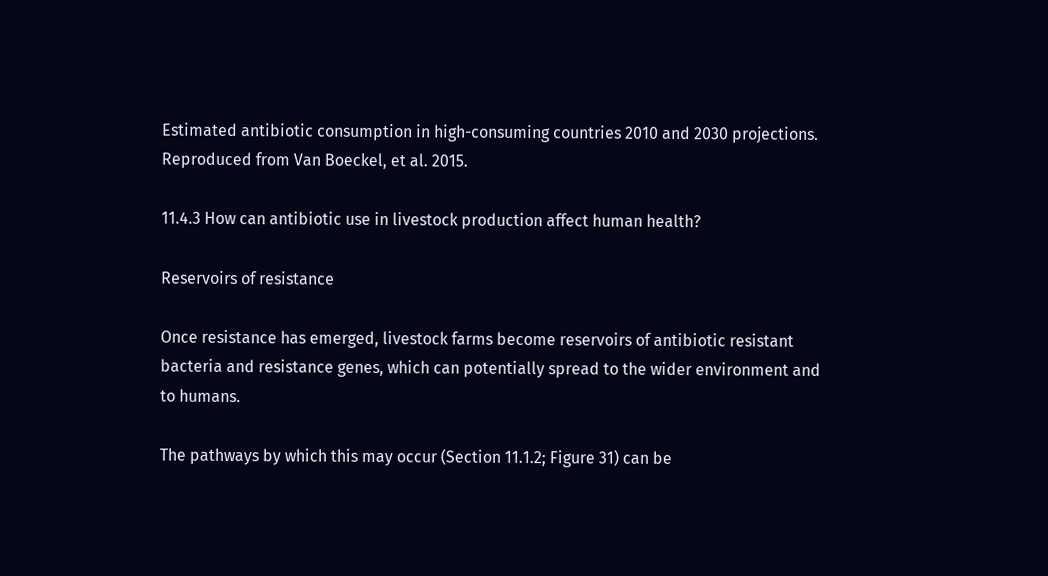Estimated antibiotic consumption in high-consuming countries 2010 and 2030 projections. Reproduced from Van Boeckel, et al. 2015.

11.4.3 How can antibiotic use in livestock production affect human health?

Reservoirs of resistance

Once resistance has emerged, livestock farms become reservoirs of antibiotic resistant bacteria and resistance genes, which can potentially spread to the wider environment and to humans.

The pathways by which this may occur (Section 11.1.2; Figure 31) can be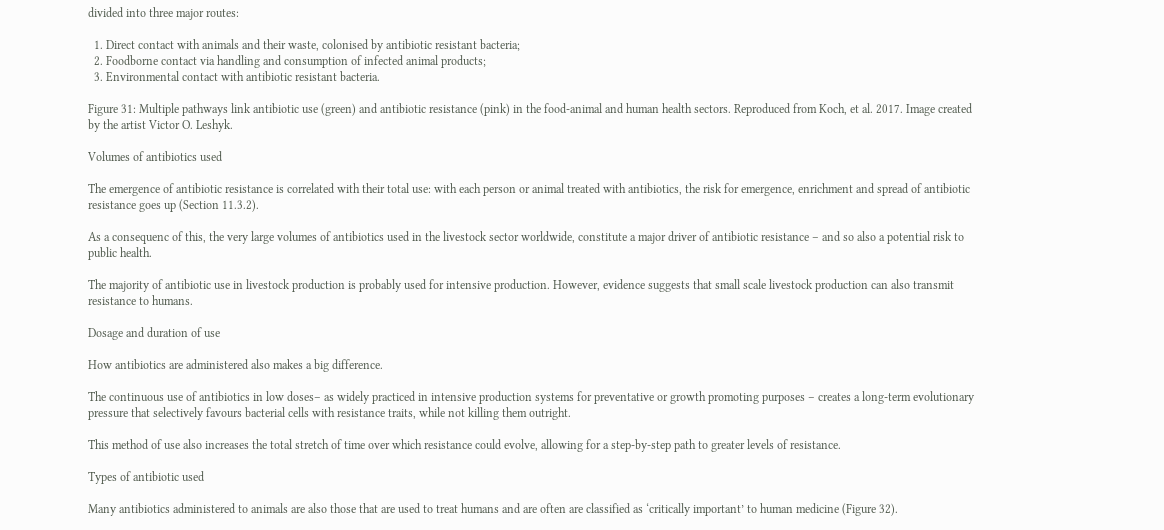divided into three major routes:

  1. Direct contact with animals and their waste, colonised by antibiotic resistant bacteria;
  2. Foodborne contact via handling and consumption of infected animal products;
  3. Environmental contact with antibiotic resistant bacteria.

Figure 31: Multiple pathways link antibiotic use (green) and antibiotic resistance (pink) in the food-animal and human health sectors. Reproduced from Koch, et al. 2017. Image created by the artist Victor O. Leshyk.

Volumes of antibiotics used

The emergence of antibiotic resistance is correlated with their total use: with each person or animal treated with antibiotics, the risk for emergence, enrichment and spread of antibiotic resistance goes up (Section 11.3.2).

As a consequenc of this, the very large volumes of antibiotics used in the livestock sector worldwide, constitute a major driver of antibiotic resistance – and so also a potential risk to public health.

The majority of antibiotic use in livestock production is probably used for intensive production. However, evidence suggests that small scale livestock production can also transmit resistance to humans.

Dosage and duration of use

How antibiotics are administered also makes a big difference.

The continuous use of antibiotics in low doses– as widely practiced in intensive production systems for preventative or growth promoting purposes – creates a long-term evolutionary pressure that selectively favours bacterial cells with resistance traits, while not killing them outright.

This method of use also increases the total stretch of time over which resistance could evolve, allowing for a step-by-step path to greater levels of resistance.

Types of antibiotic used

Many antibiotics administered to animals are also those that are used to treat humans and are often are classified as ‘critically important’ to human medicine (Figure 32).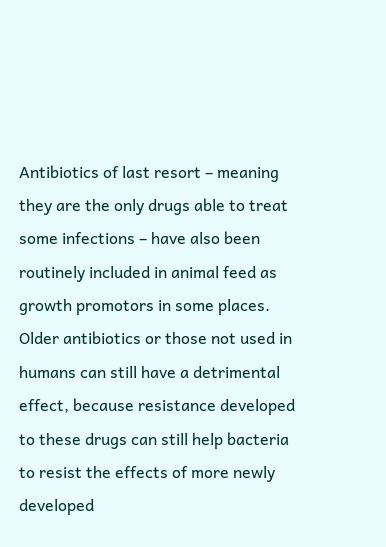Antibiotics of last resort – meaning they are the only drugs able to treat some infections – have also been routinely included in animal feed as growth promotors in some places. Older antibiotics or those not used in humans can still have a detrimental effect, because resistance developed to these drugs can still help bacteria to resist the effects of more newly developed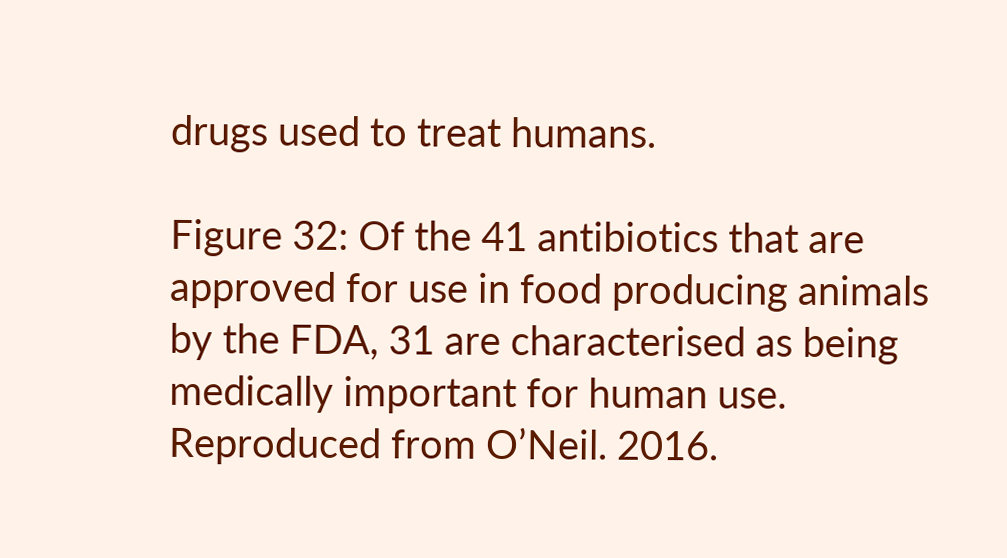drugs used to treat humans.

Figure 32: Of the 41 antibiotics that are approved for use in food producing animals by the FDA, 31 are characterised as being medically important for human use. Reproduced from O’Neil. 2016.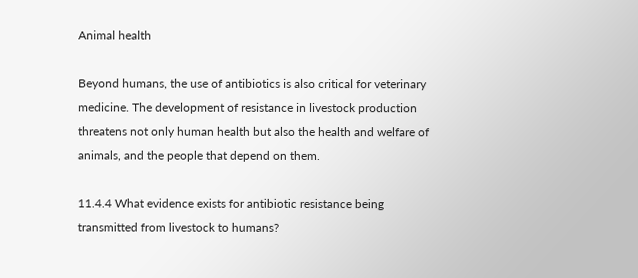Animal health

Beyond humans, the use of antibiotics is also critical for veterinary medicine. The development of resistance in livestock production threatens not only human health but also the health and welfare of animals, and the people that depend on them.

11.4.4 What evidence exists for antibiotic resistance being transmitted from livestock to humans?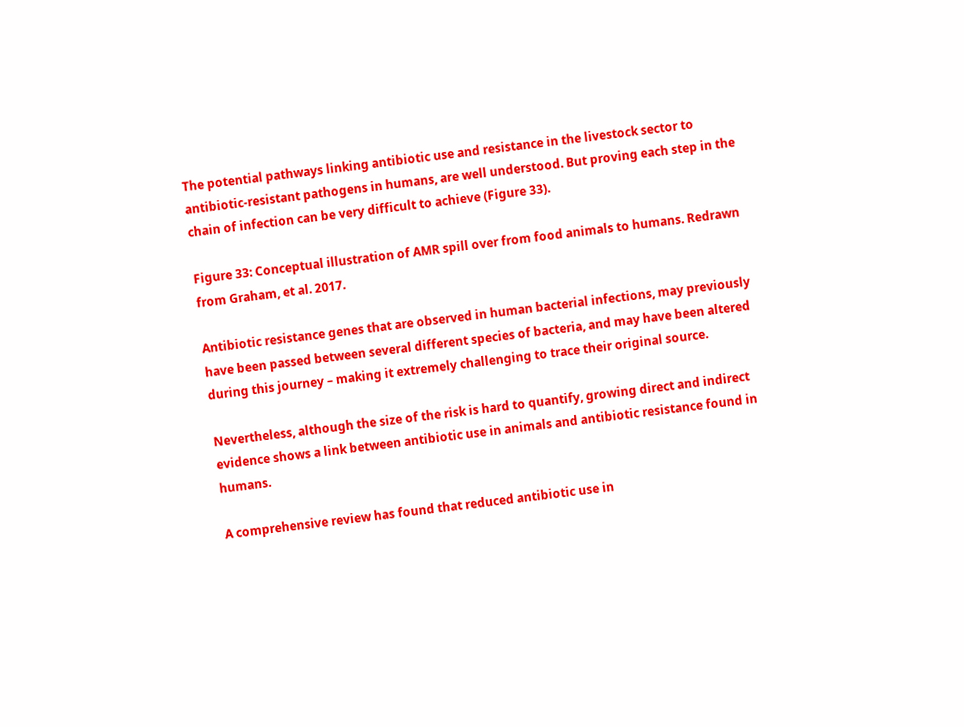The potential pathways linking antibiotic use and resistance in the livestock sector to antibiotic-resistant pathogens in humans, are well understood. But proving each step in the chain of infection can be very difficult to achieve (Figure 33).

Figure 33: Conceptual illustration of AMR spill over from food animals to humans. Redrawn from Graham, et al. 2017.

Antibiotic resistance genes that are observed in human bacterial infections, may previously have been passed between several different species of bacteria, and may have been altered during this journey – making it extremely challenging to trace their original source.

Nevertheless, although the size of the risk is hard to quantify, growing direct and indirect evidence shows a link between antibiotic use in animals and antibiotic resistance found in humans.

A comprehensive review has found that reduced antibiotic use in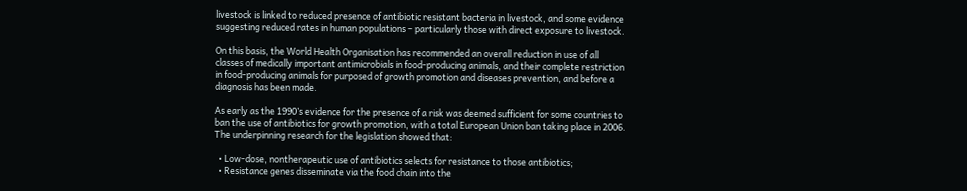livestock is linked to reduced presence of antibiotic resistant bacteria in livestock, and some evidence suggesting reduced rates in human populations – particularly those with direct exposure to livestock.

On this basis, the World Health Organisation has recommended an overall reduction in use of all classes of medically important antimicrobials in food-producing animals, and their complete restriction in food-producing animals for purposed of growth promotion and diseases prevention, and before a diagnosis has been made.

As early as the 1990’s evidence for the presence of a risk was deemed sufficient for some countries to ban the use of antibiotics for growth promotion, with a total European Union ban taking place in 2006. The underpinning research for the legislation showed that:

  • Low-dose, nontherapeutic use of antibiotics selects for resistance to those antibiotics;
  • Resistance genes disseminate via the food chain into the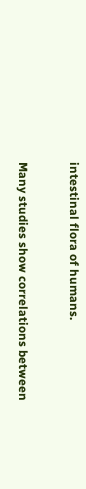intestinal flora of humans.

Many studies show correlations between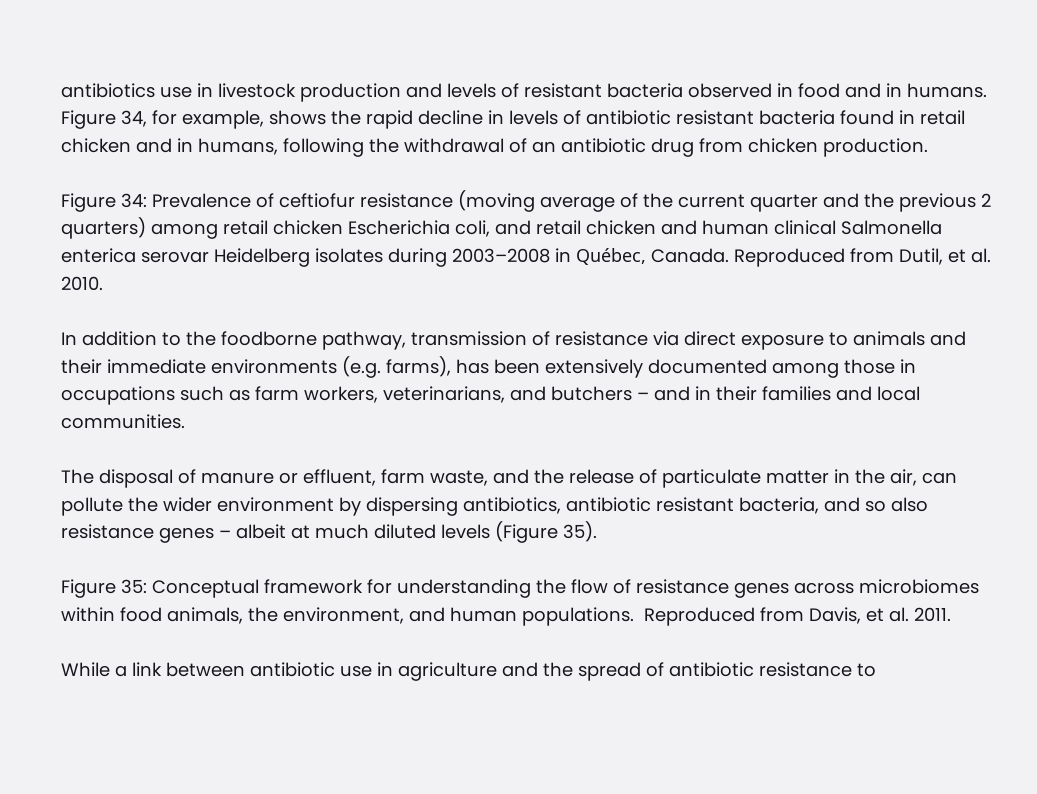antibiotics use in livestock production and levels of resistant bacteria observed in food and in humans. Figure 34, for example, shows the rapid decline in levels of antibiotic resistant bacteria found in retail chicken and in humans, following the withdrawal of an antibiotic drug from chicken production.

Figure 34: Prevalence of ceftiofur resistance (moving average of the current quarter and the previous 2 quarters) among retail chicken Escherichia coli, and retail chicken and human clinical Salmonella enterica serovar Heidelberg isolates during 2003–2008 in Québec, Canada. Reproduced from Dutil, et al. 2010.

In addition to the foodborne pathway, transmission of resistance via direct exposure to animals and their immediate environments (e.g. farms), has been extensively documented among those in occupations such as farm workers, veterinarians, and butchers – and in their families and local communities.

The disposal of manure or effluent, farm waste, and the release of particulate matter in the air, can pollute the wider environment by dispersing antibiotics, antibiotic resistant bacteria, and so also resistance genes – albeit at much diluted levels (Figure 35).

Figure 35: Conceptual framework for understanding the flow of resistance genes across microbiomes within food animals, the environment, and human populations.  Reproduced from Davis, et al. 2011.

While a link between antibiotic use in agriculture and the spread of antibiotic resistance to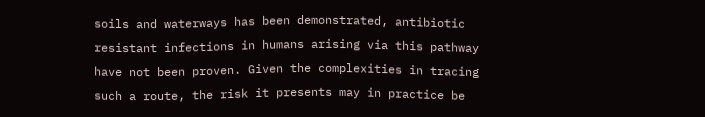soils and waterways has been demonstrated, antibiotic resistant infections in humans arising via this pathway have not been proven. Given the complexities in tracing such a route, the risk it presents may in practice be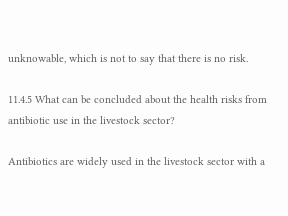unknowable, which is not to say that there is no risk.

11.4.5 What can be concluded about the health risks from antibiotic use in the livestock sector?

Antibiotics are widely used in the livestock sector with a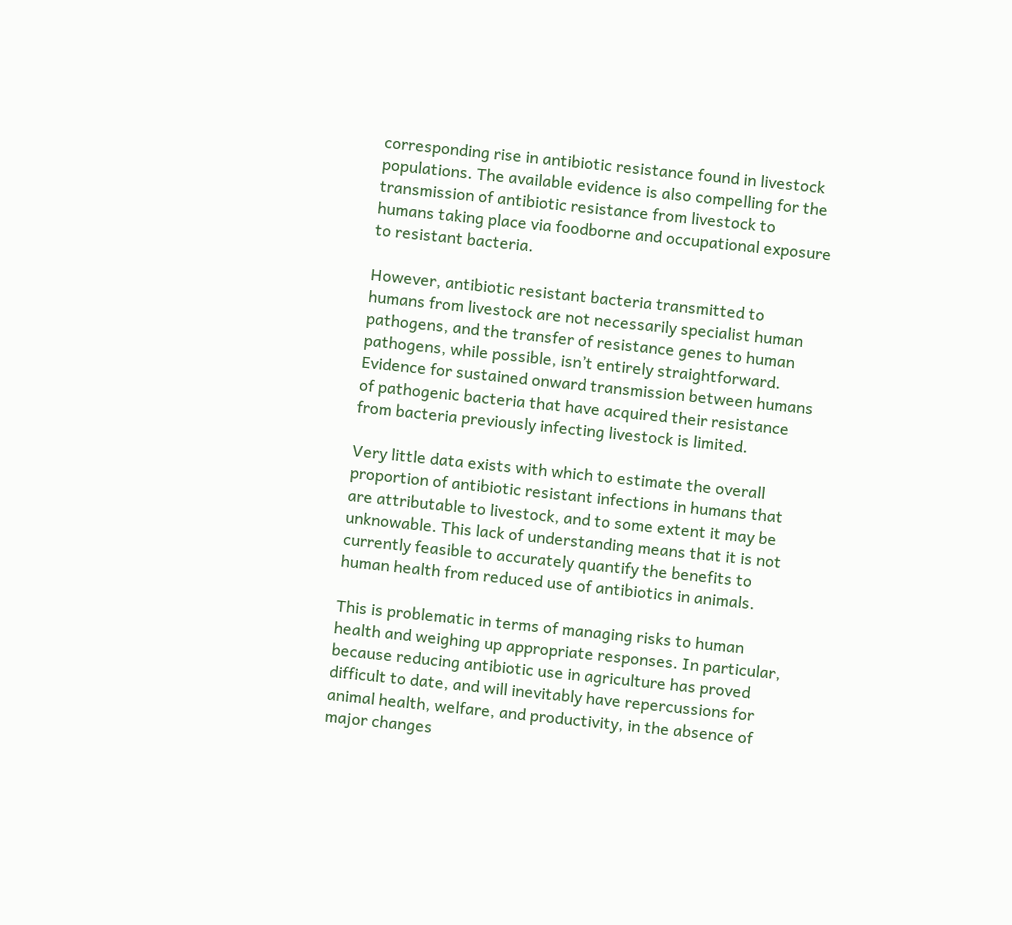corresponding rise in antibiotic resistance found in livestock populations. The available evidence is also compelling for the transmission of antibiotic resistance from livestock to humans taking place via foodborne and occupational exposure to resistant bacteria.

However, antibiotic resistant bacteria transmitted to humans from livestock are not necessarily specialist human pathogens, and the transfer of resistance genes to human pathogens, while possible, isn’t entirely straightforward. Evidence for sustained onward transmission between humans of pathogenic bacteria that have acquired their resistance from bacteria previously infecting livestock is limited.

Very little data exists with which to estimate the overall proportion of antibiotic resistant infections in humans that are attributable to livestock, and to some extent it may be unknowable. This lack of understanding means that it is not currently feasible to accurately quantify the benefits to human health from reduced use of antibiotics in animals.

This is problematic in terms of managing risks to human health and weighing up appropriate responses. In particular, because reducing antibiotic use in agriculture has proved difficult to date, and will inevitably have repercussions for animal health, welfare, and productivity, in the absence of major changes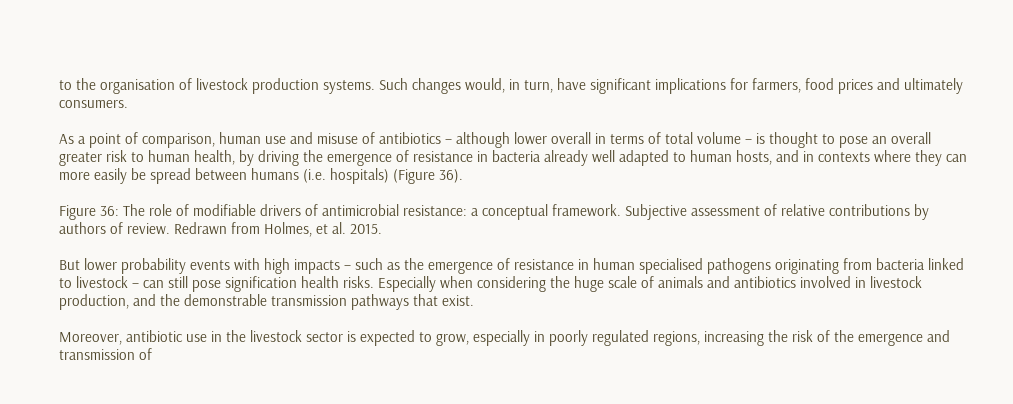to the organisation of livestock production systems. Such changes would, in turn, have significant implications for farmers, food prices and ultimately consumers.

As a point of comparison, human use and misuse of antibiotics – although lower overall in terms of total volume – is thought to pose an overall greater risk to human health, by driving the emergence of resistance in bacteria already well adapted to human hosts, and in contexts where they can more easily be spread between humans (i.e. hospitals) (Figure 36).

Figure 36: The role of modifiable drivers of antimicrobial resistance: a conceptual framework. Subjective assessment of relative contributions by authors of review. Redrawn from Holmes, et al. 2015.

But lower probability events with high impacts – such as the emergence of resistance in human specialised pathogens originating from bacteria linked to livestock – can still pose signification health risks. Especially when considering the huge scale of animals and antibiotics involved in livestock production, and the demonstrable transmission pathways that exist.

Moreover, antibiotic use in the livestock sector is expected to grow, especially in poorly regulated regions, increasing the risk of the emergence and transmission of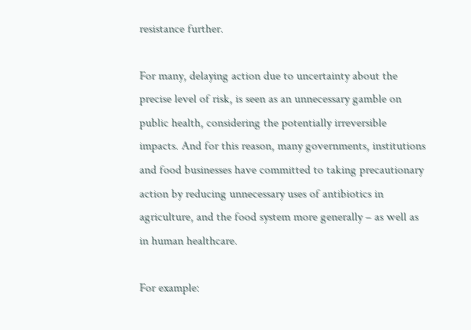resistance further.

For many, delaying action due to uncertainty about the precise level of risk, is seen as an unnecessary gamble on public health, considering the potentially irreversible impacts. And for this reason, many governments, institutions and food businesses have committed to taking precautionary action by reducing unnecessary uses of antibiotics in agriculture, and the food system more generally – as well as in human healthcare.

For example: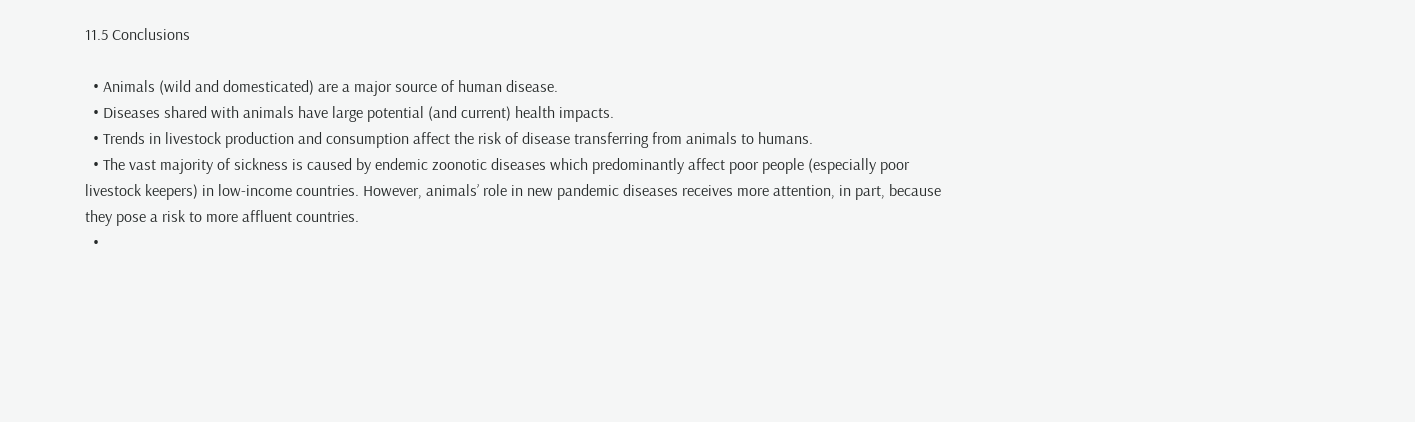11.5 Conclusions

  • Animals (wild and domesticated) are a major source of human disease.
  • Diseases shared with animals have large potential (and current) health impacts.
  • Trends in livestock production and consumption affect the risk of disease transferring from animals to humans.
  • The vast majority of sickness is caused by endemic zoonotic diseases which predominantly affect poor people (especially poor livestock keepers) in low-income countries. However, animals’ role in new pandemic diseases receives more attention, in part, because they pose a risk to more affluent countries.
  •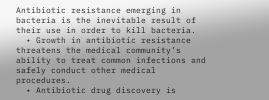Antibiotic resistance emerging in bacteria is the inevitable result of their use in order to kill bacteria.
  • Growth in antibiotic resistance threatens the medical community’s ability to treat common infections and safely conduct other medical procedures.
  • Antibiotic drug discovery is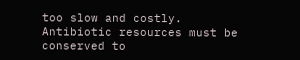too slow and costly. Antibiotic resources must be conserved to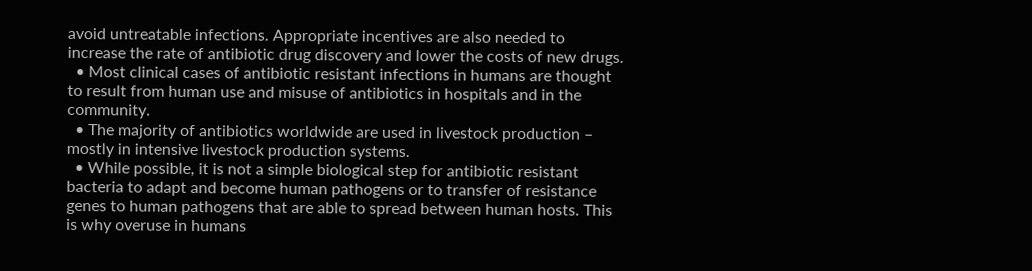avoid untreatable infections. Appropriate incentives are also needed to increase the rate of antibiotic drug discovery and lower the costs of new drugs.
  • Most clinical cases of antibiotic resistant infections in humans are thought to result from human use and misuse of antibiotics in hospitals and in the community.
  • The majority of antibiotics worldwide are used in livestock production – mostly in intensive livestock production systems.
  • While possible, it is not a simple biological step for antibiotic resistant bacteria to adapt and become human pathogens or to transfer of resistance genes to human pathogens that are able to spread between human hosts. This is why overuse in humans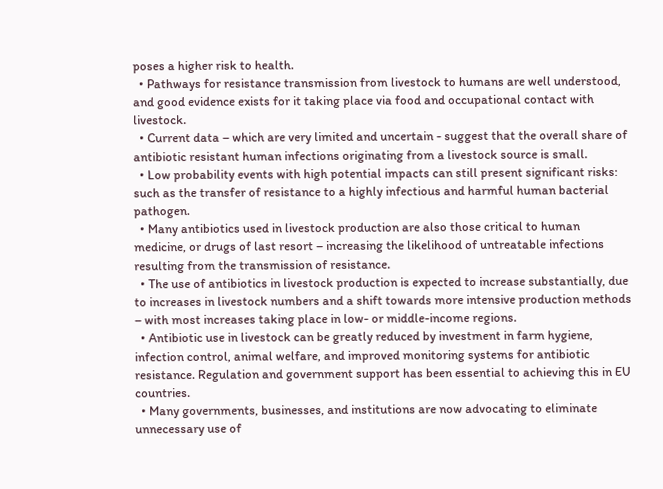poses a higher risk to health.
  • Pathways for resistance transmission from livestock to humans are well understood, and good evidence exists for it taking place via food and occupational contact with livestock.
  • Current data – which are very limited and uncertain - suggest that the overall share of antibiotic resistant human infections originating from a livestock source is small.
  • Low probability events with high potential impacts can still present significant risks: such as the transfer of resistance to a highly infectious and harmful human bacterial pathogen.
  • Many antibiotics used in livestock production are also those critical to human medicine, or drugs of last resort – increasing the likelihood of untreatable infections resulting from the transmission of resistance.
  • The use of antibiotics in livestock production is expected to increase substantially, due to increases in livestock numbers and a shift towards more intensive production methods – with most increases taking place in low- or middle-income regions.
  • Antibiotic use in livestock can be greatly reduced by investment in farm hygiene, infection control, animal welfare, and improved monitoring systems for antibiotic resistance. Regulation and government support has been essential to achieving this in EU countries.
  • Many governments, businesses, and institutions are now advocating to eliminate unnecessary use of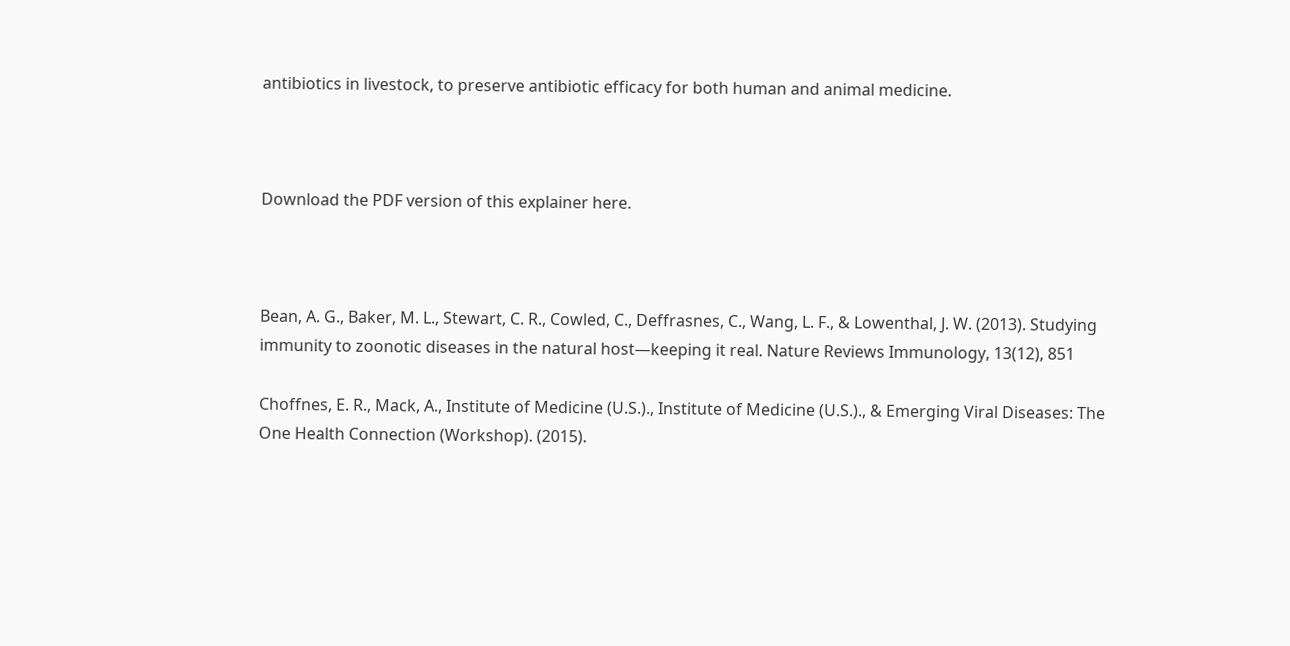antibiotics in livestock, to preserve antibiotic efficacy for both human and animal medicine.



Download the PDF version of this explainer here.



Bean, A. G., Baker, M. L., Stewart, C. R., Cowled, C., Deffrasnes, C., Wang, L. F., & Lowenthal, J. W. (2013). Studying immunity to zoonotic diseases in the natural host—keeping it real. Nature Reviews Immunology, 13(12), 851

Choffnes, E. R., Mack, A., Institute of Medicine (U.S.)., Institute of Medicine (U.S.)., & Emerging Viral Diseases: The One Health Connection (Workshop). (2015).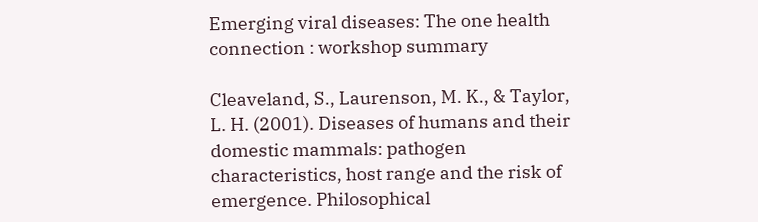Emerging viral diseases: The one health connection : workshop summary

Cleaveland, S., Laurenson, M. K., & Taylor, L. H. (2001). Diseases of humans and their domestic mammals: pathogen characteristics, host range and the risk of emergence. Philosophical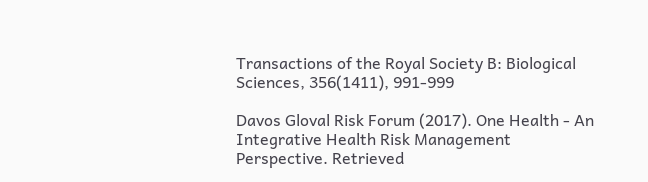Transactions of the Royal Society B: Biological Sciences, 356(1411), 991-999

Davos Gloval Risk Forum (2017). One Health - An Integrative Health Risk Management Perspective. Retrieved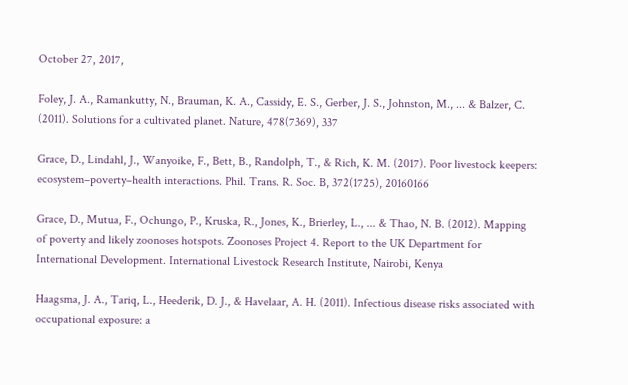October 27, 2017,

Foley, J. A., Ramankutty, N., Brauman, K. A., Cassidy, E. S., Gerber, J. S., Johnston, M., ... & Balzer, C. (2011). Solutions for a cultivated planet. Nature, 478(7369), 337

Grace, D., Lindahl, J., Wanyoike, F., Bett, B., Randolph, T., & Rich, K. M. (2017). Poor livestock keepers: ecosystem–poverty–health interactions. Phil. Trans. R. Soc. B, 372(1725), 20160166

Grace, D., Mutua, F., Ochungo, P., Kruska, R., Jones, K., Brierley, L., ... & Thao, N. B. (2012). Mapping of poverty and likely zoonoses hotspots. Zoonoses Project 4. Report to the UK Department for International Development. International Livestock Research Institute, Nairobi, Kenya

Haagsma, J. A., Tariq, L., Heederik, D. J., & Havelaar, A. H. (2011). Infectious disease risks associated with occupational exposure: a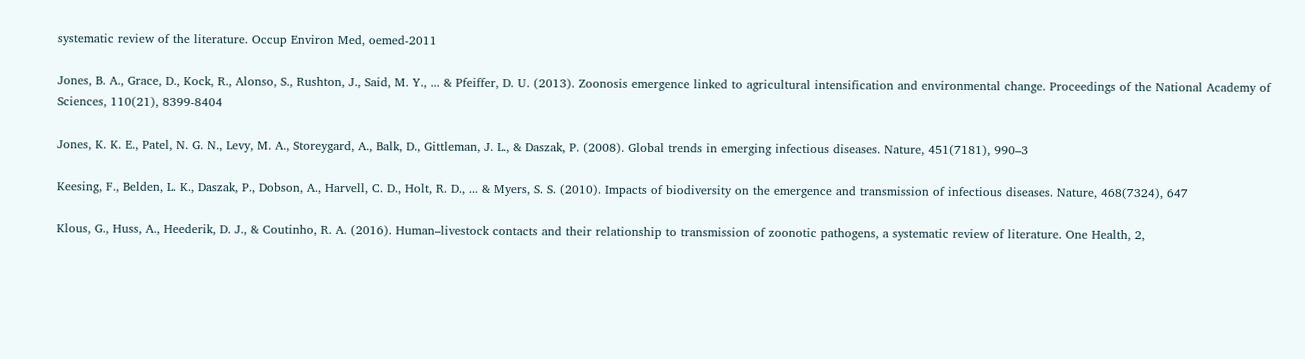systematic review of the literature. Occup Environ Med, oemed-2011

Jones, B. A., Grace, D., Kock, R., Alonso, S., Rushton, J., Said, M. Y., ... & Pfeiffer, D. U. (2013). Zoonosis emergence linked to agricultural intensification and environmental change. Proceedings of the National Academy of Sciences, 110(21), 8399-8404

Jones, K. K. E., Patel, N. G. N., Levy, M. A., Storeygard, A., Balk, D., Gittleman, J. L., & Daszak, P. (2008). Global trends in emerging infectious diseases. Nature, 451(7181), 990–3

Keesing, F., Belden, L. K., Daszak, P., Dobson, A., Harvell, C. D., Holt, R. D., ... & Myers, S. S. (2010). Impacts of biodiversity on the emergence and transmission of infectious diseases. Nature, 468(7324), 647

Klous, G., Huss, A., Heederik, D. J., & Coutinho, R. A. (2016). Human–livestock contacts and their relationship to transmission of zoonotic pathogens, a systematic review of literature. One Health, 2,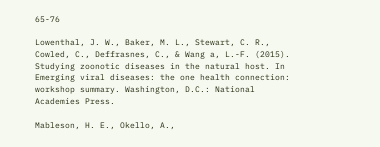65-76

Lowenthal, J. W., Baker, M. L., Stewart, C. R., Cowled, C., Deffrasnes, C., & Wang a, L.-F. (2015). Studying zoonotic diseases in the natural host. In Emerging viral diseases: the one health connection: workshop summary. Washington, D.C.: National Academies Press.

Mableson, H. E., Okello, A.,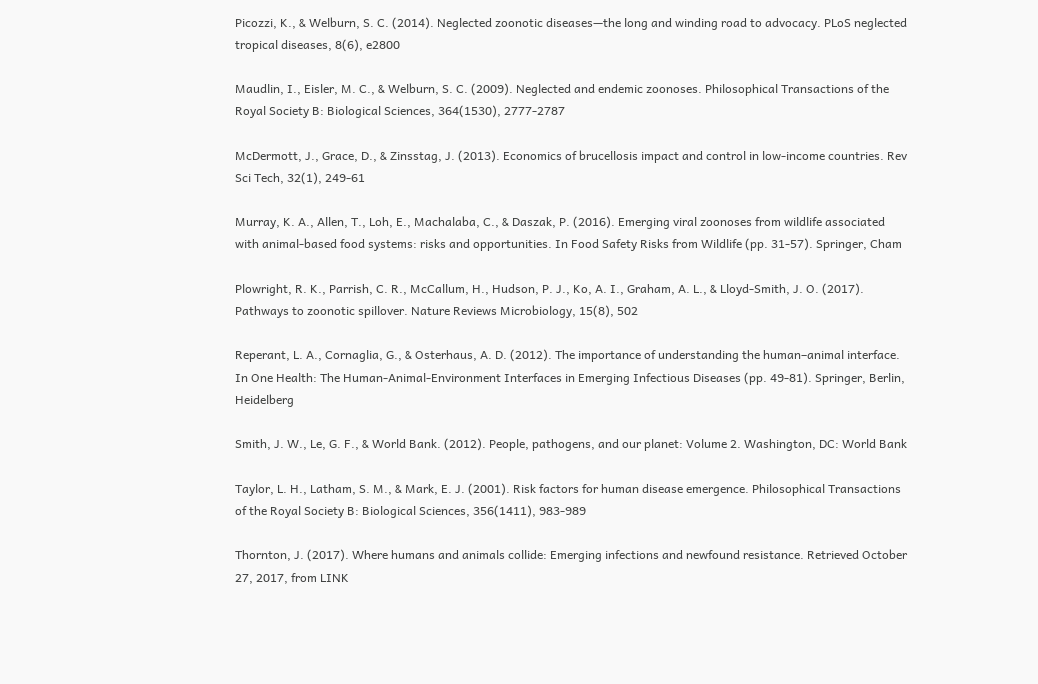Picozzi, K., & Welburn, S. C. (2014). Neglected zoonotic diseases—the long and winding road to advocacy. PLoS neglected tropical diseases, 8(6), e2800

Maudlin, I., Eisler, M. C., & Welburn, S. C. (2009). Neglected and endemic zoonoses. Philosophical Transactions of the Royal Society B: Biological Sciences, 364(1530), 2777-2787

McDermott, J., Grace, D., & Zinsstag, J. (2013). Economics of brucellosis impact and control in low-income countries. Rev Sci Tech, 32(1), 249-61

Murray, K. A., Allen, T., Loh, E., Machalaba, C., & Daszak, P. (2016). Emerging viral zoonoses from wildlife associated with animal-based food systems: risks and opportunities. In Food Safety Risks from Wildlife (pp. 31-57). Springer, Cham

Plowright, R. K., Parrish, C. R., McCallum, H., Hudson, P. J., Ko, A. I., Graham, A. L., & Lloyd-Smith, J. O. (2017). Pathways to zoonotic spillover. Nature Reviews Microbiology, 15(8), 502

Reperant, L. A., Cornaglia, G., & Osterhaus, A. D. (2012). The importance of understanding the human–animal interface. In One Health: The Human-Animal-Environment Interfaces in Emerging Infectious Diseases (pp. 49-81). Springer, Berlin, Heidelberg

Smith, J. W., Le, G. F., & World Bank. (2012). People, pathogens, and our planet: Volume 2. Washington, DC: World Bank

Taylor, L. H., Latham, S. M., & Mark, E. J. (2001). Risk factors for human disease emergence. Philosophical Transactions of the Royal Society B: Biological Sciences, 356(1411), 983-989

Thornton, J. (2017). Where humans and animals collide: Emerging infections and newfound resistance. Retrieved October 27, 2017, from LINK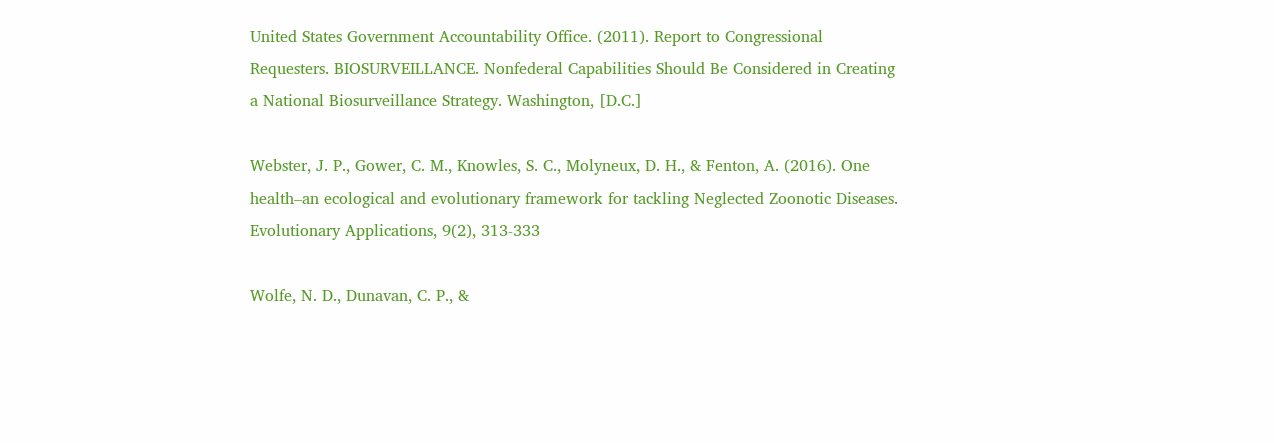United States Government Accountability Office. (2011). Report to Congressional Requesters. BIOSURVEILLANCE. Nonfederal Capabilities Should Be Considered in Creating a National Biosurveillance Strategy. Washington, [D.C.]

Webster, J. P., Gower, C. M., Knowles, S. C., Molyneux, D. H., & Fenton, A. (2016). One health–an ecological and evolutionary framework for tackling Neglected Zoonotic Diseases. Evolutionary Applications, 9(2), 313-333

Wolfe, N. D., Dunavan, C. P., &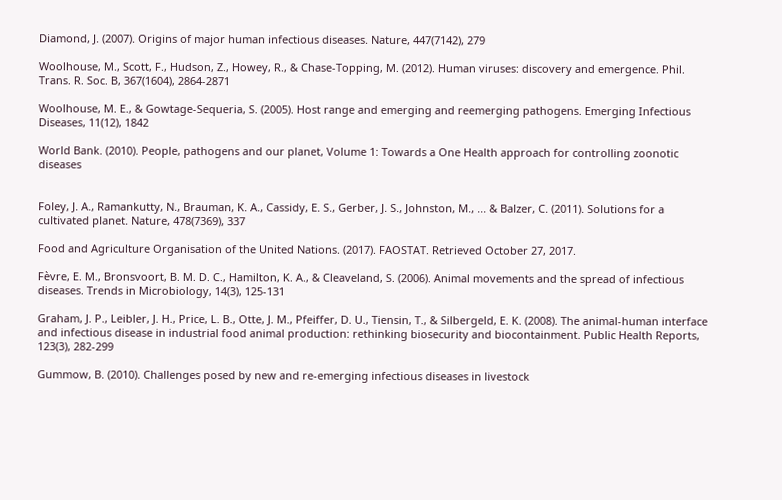Diamond, J. (2007). Origins of major human infectious diseases. Nature, 447(7142), 279

Woolhouse, M., Scott, F., Hudson, Z., Howey, R., & Chase-Topping, M. (2012). Human viruses: discovery and emergence. Phil. Trans. R. Soc. B, 367(1604), 2864-2871

Woolhouse, M. E., & Gowtage-Sequeria, S. (2005). Host range and emerging and reemerging pathogens. Emerging Infectious Diseases, 11(12), 1842

World Bank. (2010). People, pathogens and our planet, Volume 1: Towards a One Health approach for controlling zoonotic diseases


Foley, J. A., Ramankutty, N., Brauman, K. A., Cassidy, E. S., Gerber, J. S., Johnston, M., ... & Balzer, C. (2011). Solutions for a cultivated planet. Nature, 478(7369), 337

Food and Agriculture Organisation of the United Nations. (2017). FAOSTAT. Retrieved October 27, 2017.

Fèvre, E. M., Bronsvoort, B. M. D. C., Hamilton, K. A., & Cleaveland, S. (2006). Animal movements and the spread of infectious diseases. Trends in Microbiology, 14(3), 125-131

Graham, J. P., Leibler, J. H., Price, L. B., Otte, J. M., Pfeiffer, D. U., Tiensin, T., & Silbergeld, E. K. (2008). The animal-human interface and infectious disease in industrial food animal production: rethinking biosecurity and biocontainment. Public Health Reports, 123(3), 282-299

Gummow, B. (2010). Challenges posed by new and re-emerging infectious diseases in livestock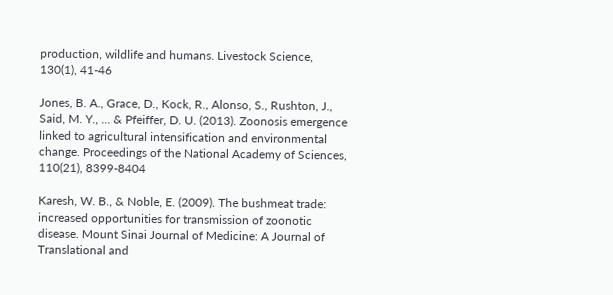production, wildlife and humans. Livestock Science, 130(1), 41-46

Jones, B. A., Grace, D., Kock, R., Alonso, S., Rushton, J., Said, M. Y., ... & Pfeiffer, D. U. (2013). Zoonosis emergence linked to agricultural intensification and environmental change. Proceedings of the National Academy of Sciences, 110(21), 8399-8404

Karesh, W. B., & Noble, E. (2009). The bushmeat trade: increased opportunities for transmission of zoonotic disease. Mount Sinai Journal of Medicine: A Journal of Translational and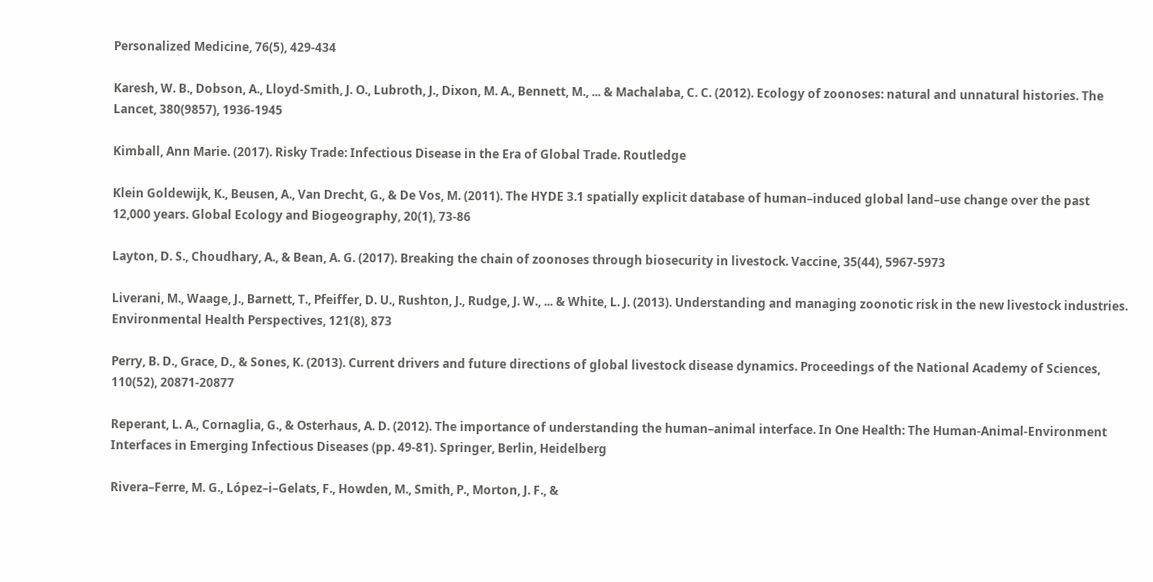Personalized Medicine, 76(5), 429-434

Karesh, W. B., Dobson, A., Lloyd-Smith, J. O., Lubroth, J., Dixon, M. A., Bennett, M., ... & Machalaba, C. C. (2012). Ecology of zoonoses: natural and unnatural histories. The Lancet, 380(9857), 1936-1945

Kimball, Ann Marie. (2017). Risky Trade: Infectious Disease in the Era of Global Trade. Routledge

Klein Goldewijk, K., Beusen, A., Van Drecht, G., & De Vos, M. (2011). The HYDE 3.1 spatially explicit database of human–induced global land–use change over the past 12,000 years. Global Ecology and Biogeography, 20(1), 73-86

Layton, D. S., Choudhary, A., & Bean, A. G. (2017). Breaking the chain of zoonoses through biosecurity in livestock. Vaccine, 35(44), 5967-5973

Liverani, M., Waage, J., Barnett, T., Pfeiffer, D. U., Rushton, J., Rudge, J. W., ... & White, L. J. (2013). Understanding and managing zoonotic risk in the new livestock industries. Environmental Health Perspectives, 121(8), 873

Perry, B. D., Grace, D., & Sones, K. (2013). Current drivers and future directions of global livestock disease dynamics. Proceedings of the National Academy of Sciences, 110(52), 20871-20877

Reperant, L. A., Cornaglia, G., & Osterhaus, A. D. (2012). The importance of understanding the human–animal interface. In One Health: The Human-Animal-Environment Interfaces in Emerging Infectious Diseases (pp. 49-81). Springer, Berlin, Heidelberg

Rivera–Ferre, M. G., López–i–Gelats, F., Howden, M., Smith, P., Morton, J. F., &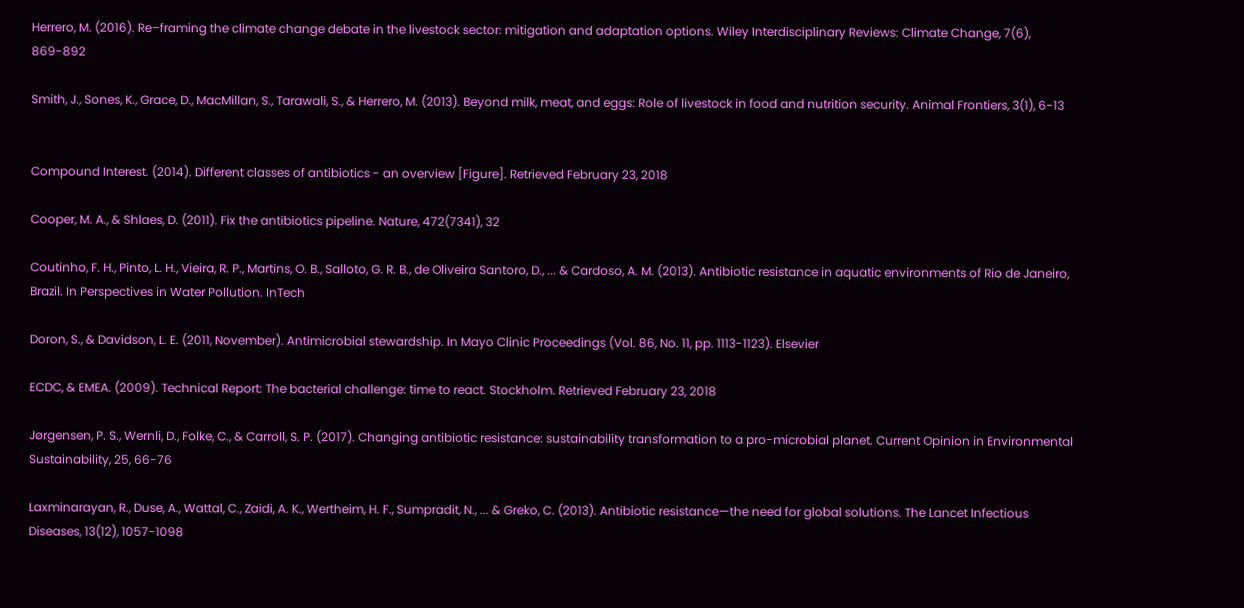Herrero, M. (2016). Re–framing the climate change debate in the livestock sector: mitigation and adaptation options. Wiley Interdisciplinary Reviews: Climate Change, 7(6), 869-892

Smith, J., Sones, K., Grace, D., MacMillan, S., Tarawali, S., & Herrero, M. (2013). Beyond milk, meat, and eggs: Role of livestock in food and nutrition security. Animal Frontiers, 3(1), 6-13


Compound Interest. (2014). Different classes of antibiotics - an overview [Figure]. Retrieved February 23, 2018

Cooper, M. A., & Shlaes, D. (2011). Fix the antibiotics pipeline. Nature, 472(7341), 32

Coutinho, F. H., Pinto, L. H., Vieira, R. P., Martins, O. B., Salloto, G. R. B., de Oliveira Santoro, D., ... & Cardoso, A. M. (2013). Antibiotic resistance in aquatic environments of Rio de Janeiro, Brazil. In Perspectives in Water Pollution. InTech

Doron, S., & Davidson, L. E. (2011, November). Antimicrobial stewardship. In Mayo Clinic Proceedings (Vol. 86, No. 11, pp. 1113-1123). Elsevier

ECDC, & EMEA. (2009). Technical Report: The bacterial challenge: time to react. Stockholm. Retrieved February 23, 2018

Jørgensen, P. S., Wernli, D., Folke, C., & Carroll, S. P. (2017). Changing antibiotic resistance: sustainability transformation to a pro-microbial planet. Current Opinion in Environmental Sustainability, 25, 66-76

Laxminarayan, R., Duse, A., Wattal, C., Zaidi, A. K., Wertheim, H. F., Sumpradit, N., ... & Greko, C. (2013). Antibiotic resistance—the need for global solutions. The Lancet Infectious Diseases, 13(12), 1057-1098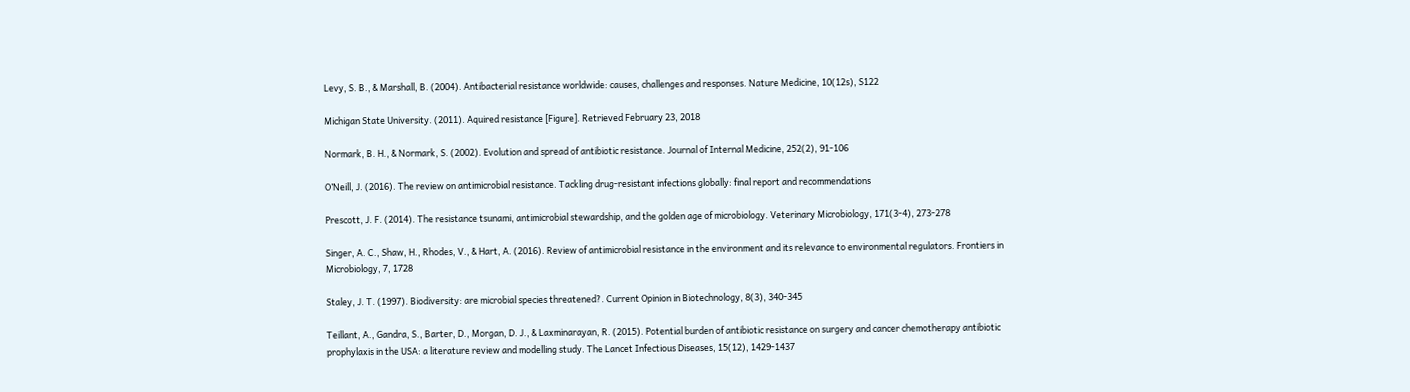Levy, S. B., & Marshall, B. (2004). Antibacterial resistance worldwide: causes, challenges and responses. Nature Medicine, 10(12s), S122

Michigan State University. (2011). Aquired resistance [Figure]. Retrieved February 23, 2018

Normark, B. H., & Normark, S. (2002). Evolution and spread of antibiotic resistance. Journal of Internal Medicine, 252(2), 91-106

O’Neill, J. (2016). The review on antimicrobial resistance. Tackling drug-resistant infections globally: final report and recommendations

Prescott, J. F. (2014). The resistance tsunami, antimicrobial stewardship, and the golden age of microbiology. Veterinary Microbiology, 171(3-4), 273-278

Singer, A. C., Shaw, H., Rhodes, V., & Hart, A. (2016). Review of antimicrobial resistance in the environment and its relevance to environmental regulators. Frontiers in Microbiology, 7, 1728

Staley, J. T. (1997). Biodiversity: are microbial species threatened?. Current Opinion in Biotechnology, 8(3), 340-345

Teillant, A., Gandra, S., Barter, D., Morgan, D. J., & Laxminarayan, R. (2015). Potential burden of antibiotic resistance on surgery and cancer chemotherapy antibiotic prophylaxis in the USA: a literature review and modelling study. The Lancet Infectious Diseases, 15(12), 1429-1437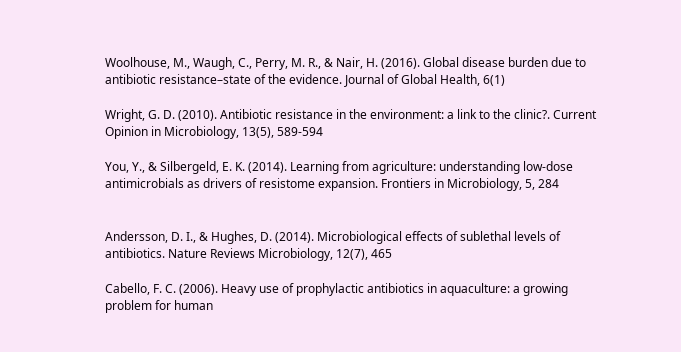Woolhouse, M., Waugh, C., Perry, M. R., & Nair, H. (2016). Global disease burden due to antibiotic resistance–state of the evidence. Journal of Global Health, 6(1)

Wright, G. D. (2010). Antibiotic resistance in the environment: a link to the clinic?. Current Opinion in Microbiology, 13(5), 589-594

You, Y., & Silbergeld, E. K. (2014). Learning from agriculture: understanding low-dose antimicrobials as drivers of resistome expansion. Frontiers in Microbiology, 5, 284


Andersson, D. I., & Hughes, D. (2014). Microbiological effects of sublethal levels of antibiotics. Nature Reviews Microbiology, 12(7), 465

Cabello, F. C. (2006). Heavy use of prophylactic antibiotics in aquaculture: a growing problem for human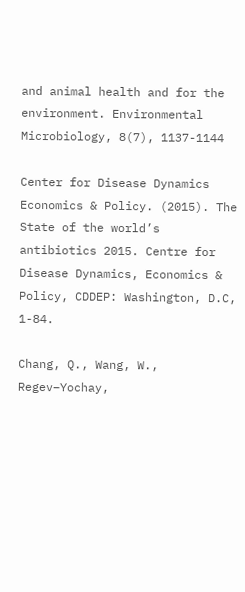and animal health and for the environment. Environmental Microbiology, 8(7), 1137-1144

Center for Disease Dynamics Economics & Policy. (2015). The State of the world’s antibiotics 2015. Centre for Disease Dynamics, Economics & Policy, CDDEP: Washington, D.C, 1-84.

Chang, Q., Wang, W., Regev–Yochay,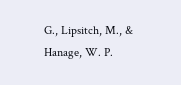G., Lipsitch, M., & Hanage, W. P.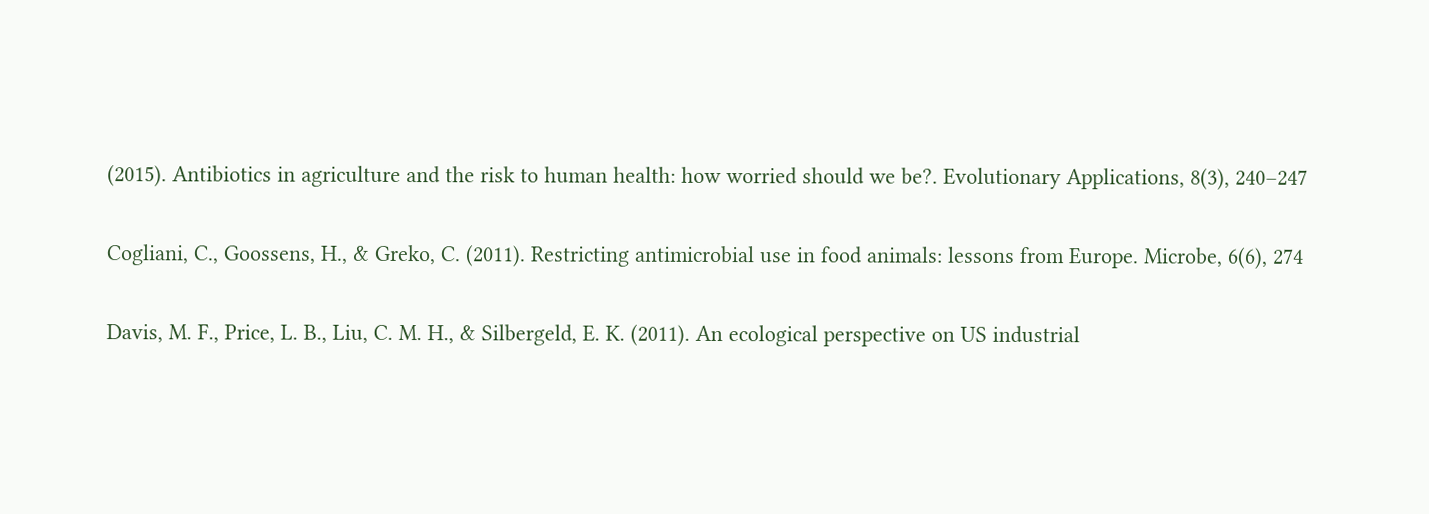(2015). Antibiotics in agriculture and the risk to human health: how worried should we be?. Evolutionary Applications, 8(3), 240–247

Cogliani, C., Goossens, H., & Greko, C. (2011). Restricting antimicrobial use in food animals: lessons from Europe. Microbe, 6(6), 274

Davis, M. F., Price, L. B., Liu, C. M. H., & Silbergeld, E. K. (2011). An ecological perspective on US industrial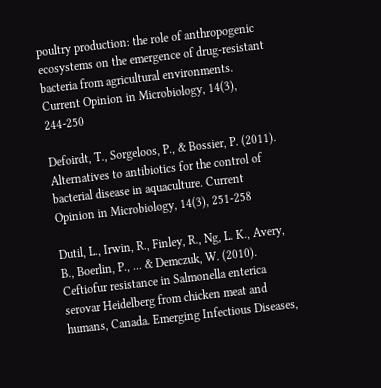poultry production: the role of anthropogenic ecosystems on the emergence of drug-resistant bacteria from agricultural environments. Current Opinion in Microbiology, 14(3), 244-250

Defoirdt, T., Sorgeloos, P., & Bossier, P. (2011). Alternatives to antibiotics for the control of bacterial disease in aquaculture. Current Opinion in Microbiology, 14(3), 251-258

Dutil, L., Irwin, R., Finley, R., Ng, L. K., Avery, B., Boerlin, P., ... & Demczuk, W. (2010). Ceftiofur resistance in Salmonella enterica serovar Heidelberg from chicken meat and humans, Canada. Emerging Infectious Diseases,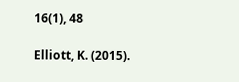16(1), 48

Elliott, K. (2015).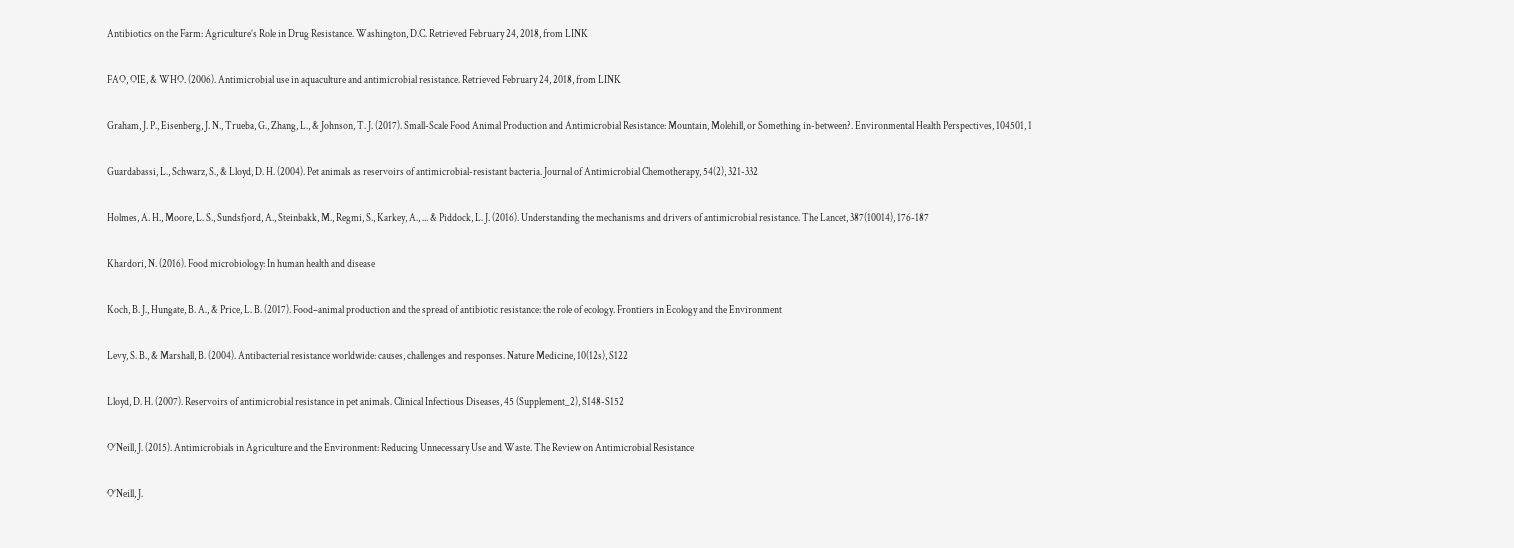Antibiotics on the Farm: Agriculture’s Role in Drug Resistance. Washington, D.C. Retrieved February 24, 2018, from LINK

FAO, OIE, & WHO. (2006). Antimicrobial use in aquaculture and antimicrobial resistance. Retrieved February 24, 2018, from LINK

Graham, J. P., Eisenberg, J. N., Trueba, G., Zhang, L., & Johnson, T. J. (2017). Small-Scale Food Animal Production and Antimicrobial Resistance: Mountain, Molehill, or Something in-between?. Environmental Health Perspectives, 104501, 1

Guardabassi, L., Schwarz, S., & Lloyd, D. H. (2004). Pet animals as reservoirs of antimicrobial-resistant bacteria. Journal of Antimicrobial Chemotherapy, 54(2), 321-332

Holmes, A. H., Moore, L. S., Sundsfjord, A., Steinbakk, M., Regmi, S., Karkey, A., ... & Piddock, L. J. (2016). Understanding the mechanisms and drivers of antimicrobial resistance. The Lancet, 387(10014), 176-187

Khardori, N. (2016). Food microbiology: In human health and disease

Koch, B. J., Hungate, B. A., & Price, L. B. (2017). Food–animal production and the spread of antibiotic resistance: the role of ecology. Frontiers in Ecology and the Environment

Levy, S. B., & Marshall, B. (2004). Antibacterial resistance worldwide: causes, challenges and responses. Nature Medicine, 10(12s), S122

Lloyd, D. H. (2007). Reservoirs of antimicrobial resistance in pet animals. Clinical Infectious Diseases, 45 (Supplement_2), S148-S152

O’Neill, J. (2015). Antimicrobials in Agriculture and the Environment: Reducing Unnecessary Use and Waste. The Review on Antimicrobial Resistance

O’Neill, J.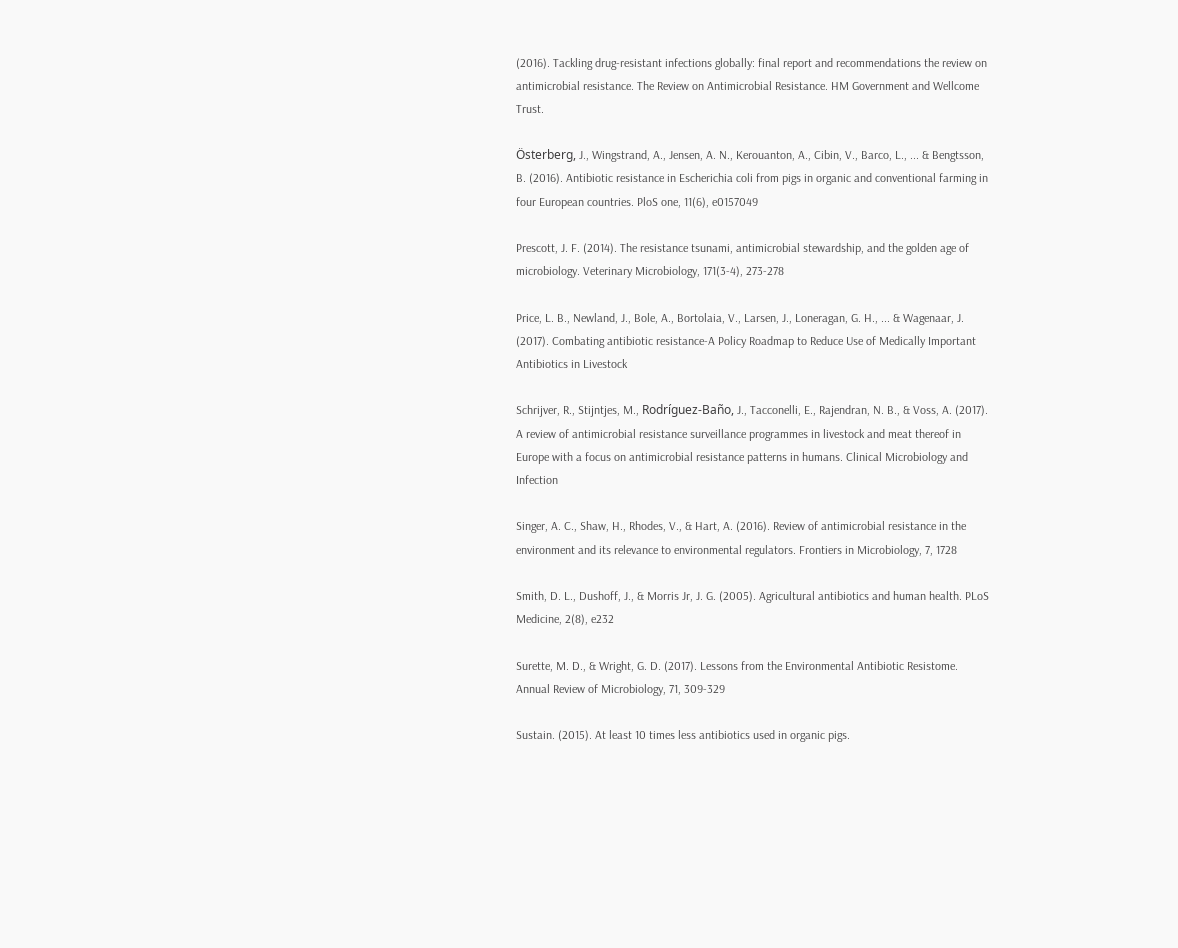(2016). Tackling drug-resistant infections globally: final report and recommendations the review on antimicrobial resistance. The Review on Antimicrobial Resistance. HM Government and Wellcome Trust.

Österberg, J., Wingstrand, A., Jensen, A. N., Kerouanton, A., Cibin, V., Barco, L., ... & Bengtsson, B. (2016). Antibiotic resistance in Escherichia coli from pigs in organic and conventional farming in four European countries. PloS one, 11(6), e0157049

Prescott, J. F. (2014). The resistance tsunami, antimicrobial stewardship, and the golden age of microbiology. Veterinary Microbiology, 171(3-4), 273-278

Price, L. B., Newland, J., Bole, A., Bortolaia, V., Larsen, J., Loneragan, G. H., ... & Wagenaar, J. (2017). Combating antibiotic resistance-A Policy Roadmap to Reduce Use of Medically Important Antibiotics in Livestock

Schrijver, R., Stijntjes, M., Rodríguez-Baño, J., Tacconelli, E., Rajendran, N. B., & Voss, A. (2017). A review of antimicrobial resistance surveillance programmes in livestock and meat thereof in Europe with a focus on antimicrobial resistance patterns in humans. Clinical Microbiology and Infection

Singer, A. C., Shaw, H., Rhodes, V., & Hart, A. (2016). Review of antimicrobial resistance in the environment and its relevance to environmental regulators. Frontiers in Microbiology, 7, 1728

Smith, D. L., Dushoff, J., & Morris Jr, J. G. (2005). Agricultural antibiotics and human health. PLoS Medicine, 2(8), e232

Surette, M. D., & Wright, G. D. (2017). Lessons from the Environmental Antibiotic Resistome. Annual Review of Microbiology, 71, 309-329

Sustain. (2015). At least 10 times less antibiotics used in organic pigs.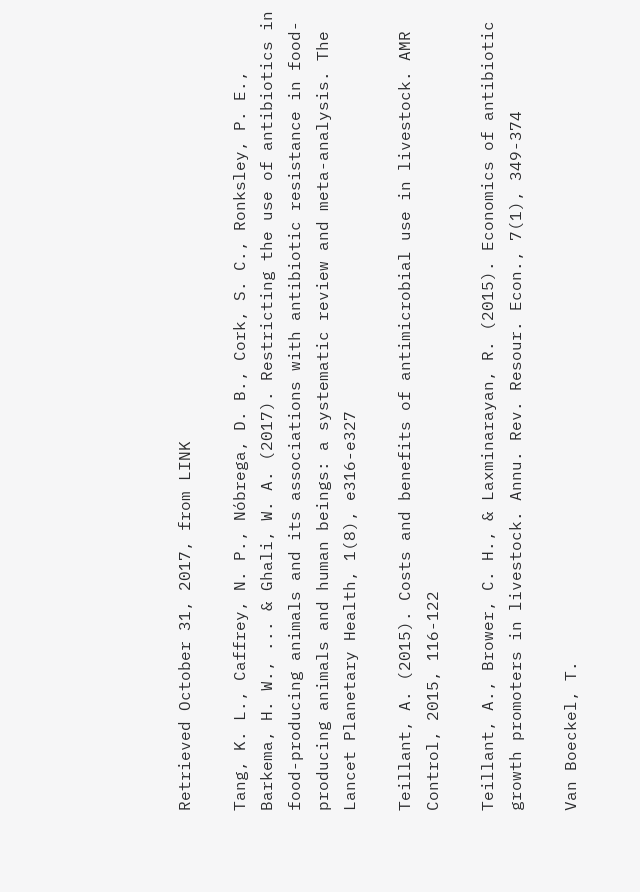Retrieved October 31, 2017, from LINK

Tang, K. L., Caffrey, N. P., Nóbrega, D. B., Cork, S. C., Ronksley, P. E., Barkema, H. W., ... & Ghali, W. A. (2017). Restricting the use of antibiotics in food-producing animals and its associations with antibiotic resistance in food-producing animals and human beings: a systematic review and meta-analysis. The Lancet Planetary Health, 1(8), e316-e327

Teillant, A. (2015). Costs and benefits of antimicrobial use in livestock. AMR Control, 2015, 116-122

Teillant, A., Brower, C. H., & Laxminarayan, R. (2015). Economics of antibiotic growth promoters in livestock. Annu. Rev. Resour. Econ., 7(1), 349-374

Van Boeckel, T.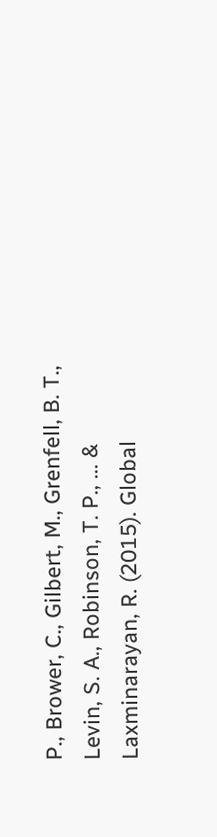P., Brower, C., Gilbert, M., Grenfell, B. T., Levin, S. A., Robinson, T. P., ... & Laxminarayan, R. (2015). Global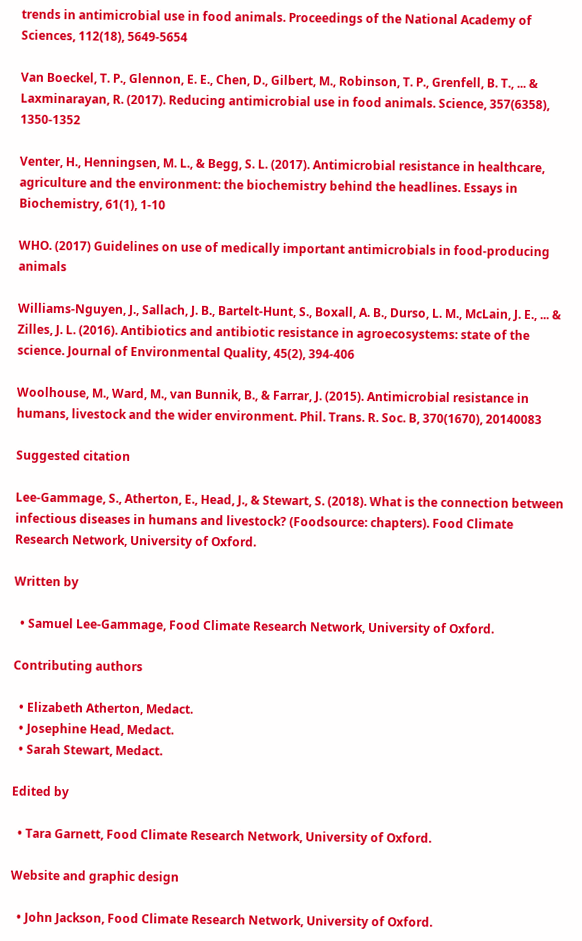trends in antimicrobial use in food animals. Proceedings of the National Academy of Sciences, 112(18), 5649-5654

Van Boeckel, T. P., Glennon, E. E., Chen, D., Gilbert, M., Robinson, T. P., Grenfell, B. T., ... & Laxminarayan, R. (2017). Reducing antimicrobial use in food animals. Science, 357(6358), 1350-1352

Venter, H., Henningsen, M. L., & Begg, S. L. (2017). Antimicrobial resistance in healthcare, agriculture and the environment: the biochemistry behind the headlines. Essays in Biochemistry, 61(1), 1-10

WHO. (2017) Guidelines on use of medically important antimicrobials in food-producing animals

Williams-Nguyen, J., Sallach, J. B., Bartelt-Hunt, S., Boxall, A. B., Durso, L. M., McLain, J. E., ... & Zilles, J. L. (2016). Antibiotics and antibiotic resistance in agroecosystems: state of the science. Journal of Environmental Quality, 45(2), 394-406

Woolhouse, M., Ward, M., van Bunnik, B., & Farrar, J. (2015). Antimicrobial resistance in humans, livestock and the wider environment. Phil. Trans. R. Soc. B, 370(1670), 20140083

Suggested citation

Lee-Gammage, S., Atherton, E., Head, J., & Stewart, S. (2018). What is the connection between infectious diseases in humans and livestock? (Foodsource: chapters). Food Climate Research Network, University of Oxford.

Written by

  • Samuel Lee-Gammage, Food Climate Research Network, University of Oxford.

Contributing authors

  • Elizabeth Atherton, Medact.
  • Josephine Head, Medact.
  • Sarah Stewart, Medact.

Edited by

  • Tara Garnett, Food Climate Research Network, University of Oxford.

Website and graphic design

  • John Jackson, Food Climate Research Network, University of Oxford.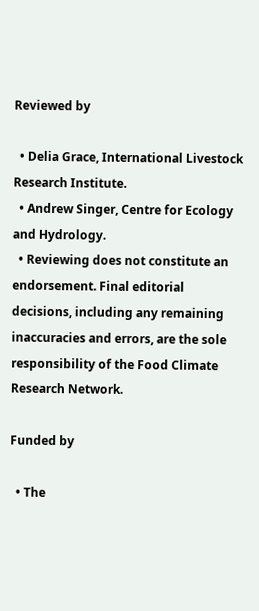Reviewed by

  • Delia Grace, International Livestock Research Institute.
  • Andrew Singer, Centre for Ecology and Hydrology.
  • Reviewing does not constitute an endorsement. Final editorial decisions, including any remaining inaccuracies and errors, are the sole responsibility of the Food Climate Research Network.

Funded by

  • The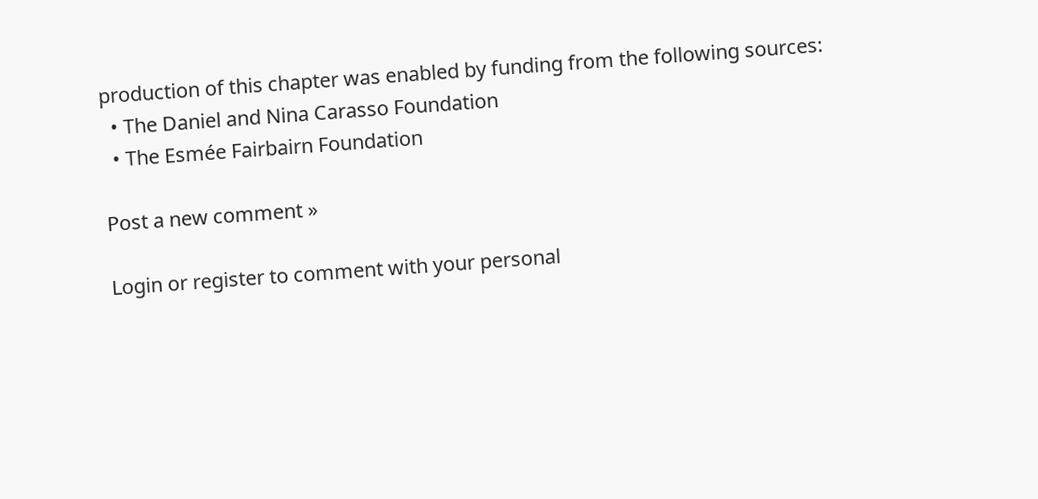production of this chapter was enabled by funding from the following sources:
  • The Daniel and Nina Carasso Foundation
  • The Esmée Fairbairn Foundation

Post a new comment »

Login or register to comment with your personal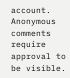account. Anonymous comments require approval to be visible.